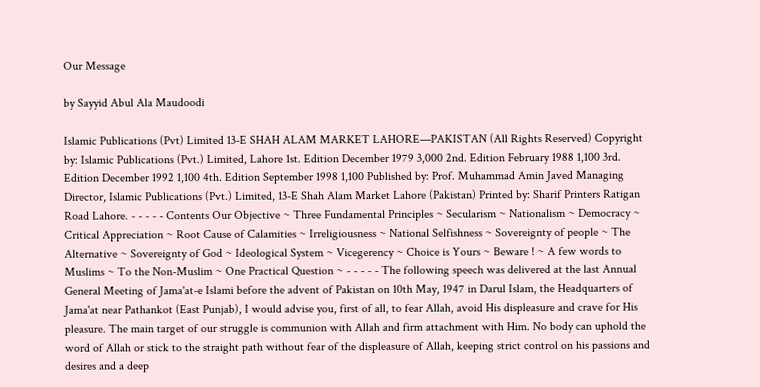Our Message

by Sayyid Abul Ala Maudoodi

Islamic Publications (Pvt) Limited 13-E SHAH ALAM MARKET LAHORE—PAKISTAN (All Rights Reserved) Copyright by: Islamic Publications (Pvt.) Limited, Lahore 1st. Edition December 1979 3,000 2nd. Edition February 1988 1,100 3rd. Edition December 1992 1,100 4th. Edition September 1998 1,100 Published by: Prof. Muhammad Amin Javed Managing Director, Islamic Publications (Pvt.) Limited, 13-E Shah Alam Market Lahore (Pakistan) Printed by: Sharif Printers Ratigan Road Lahore. - - - - - Contents Our Objective ~ Three Fundamental Principles ~ Secularism ~ Nationalism ~ Democracy ~ Critical Appreciation ~ Root Cause of Calamities ~ Irreligiousness ~ National Selfishness ~ Sovereignty of people ~ The Alternative ~ Sovereignty of God ~ Ideological System ~ Vicegerency ~ Choice is Yours ~ Beware ! ~ A few words to Muslims ~ To the Non-Muslim ~ One Practical Question ~ - - - - - The following speech was delivered at the last Annual General Meeting of Jama'at-e Islami before the advent of Pakistan on 10th May, 1947 in Darul Islam, the Headquarters of Jama'at near Pathankot (East Punjab), I would advise you, first of all, to fear Allah, avoid His displeasure and crave for His pleasure. The main target of our struggle is communion with Allah and firm attachment with Him. No body can uphold the word of Allah or stick to the straight path without fear of the displeasure of Allah, keeping strict control on his passions and desires and a deep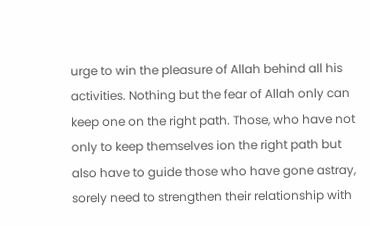urge to win the pleasure of Allah behind all his activities. Nothing but the fear of Allah only can keep one on the right path. Those, who have not only to keep themselves ion the right path but also have to guide those who have gone astray, sorely need to strengthen their relationship with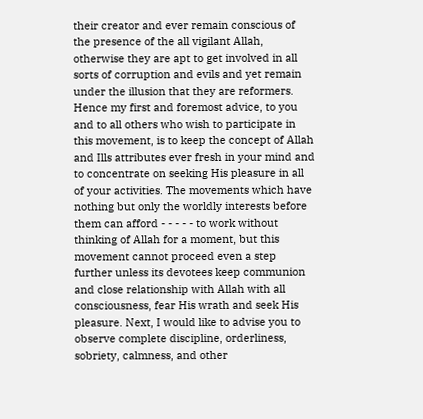their creator and ever remain conscious of the presence of the all vigilant Allah, otherwise they are apt to get involved in all sorts of corruption and evils and yet remain under the illusion that they are reformers. Hence my first and foremost advice, to you and to all others who wish to participate in this movement, is to keep the concept of Allah and Ills attributes ever fresh in your mind and to concentrate on seeking His pleasure in all of your activities. The movements which have nothing but only the worldly interests before them can afford - - - - - to work without thinking of Allah for a moment, but this movement cannot proceed even a step further unless its devotees keep communion and close relationship with Allah with all consciousness, fear His wrath and seek His pleasure. Next, I would like to advise you to observe complete discipline, orderliness, sobriety, calmness, and other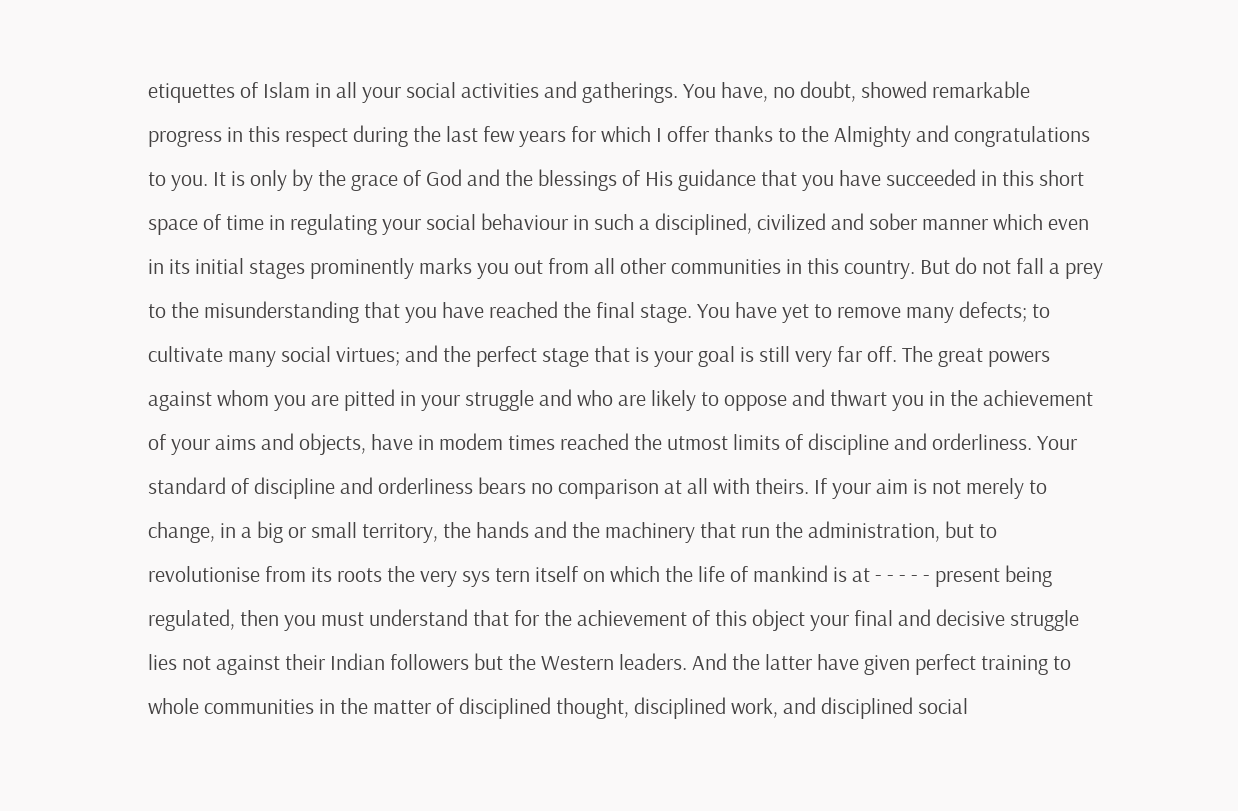etiquettes of Islam in all your social activities and gatherings. You have, no doubt, showed remarkable progress in this respect during the last few years for which I offer thanks to the Almighty and congratulations to you. It is only by the grace of God and the blessings of His guidance that you have succeeded in this short space of time in regulating your social behaviour in such a disciplined, civilized and sober manner which even in its initial stages prominently marks you out from all other communities in this country. But do not fall a prey to the misunderstanding that you have reached the final stage. You have yet to remove many defects; to cultivate many social virtues; and the perfect stage that is your goal is still very far off. The great powers against whom you are pitted in your struggle and who are likely to oppose and thwart you in the achievement of your aims and objects, have in modem times reached the utmost limits of discipline and orderliness. Your standard of discipline and orderliness bears no comparison at all with theirs. If your aim is not merely to change, in a big or small territory, the hands and the machinery that run the administration, but to revolutionise from its roots the very sys tern itself on which the life of mankind is at - - - - - present being regulated, then you must understand that for the achievement of this object your final and decisive struggle lies not against their Indian followers but the Western leaders. And the latter have given perfect training to whole communities in the matter of disciplined thought, disciplined work, and disciplined social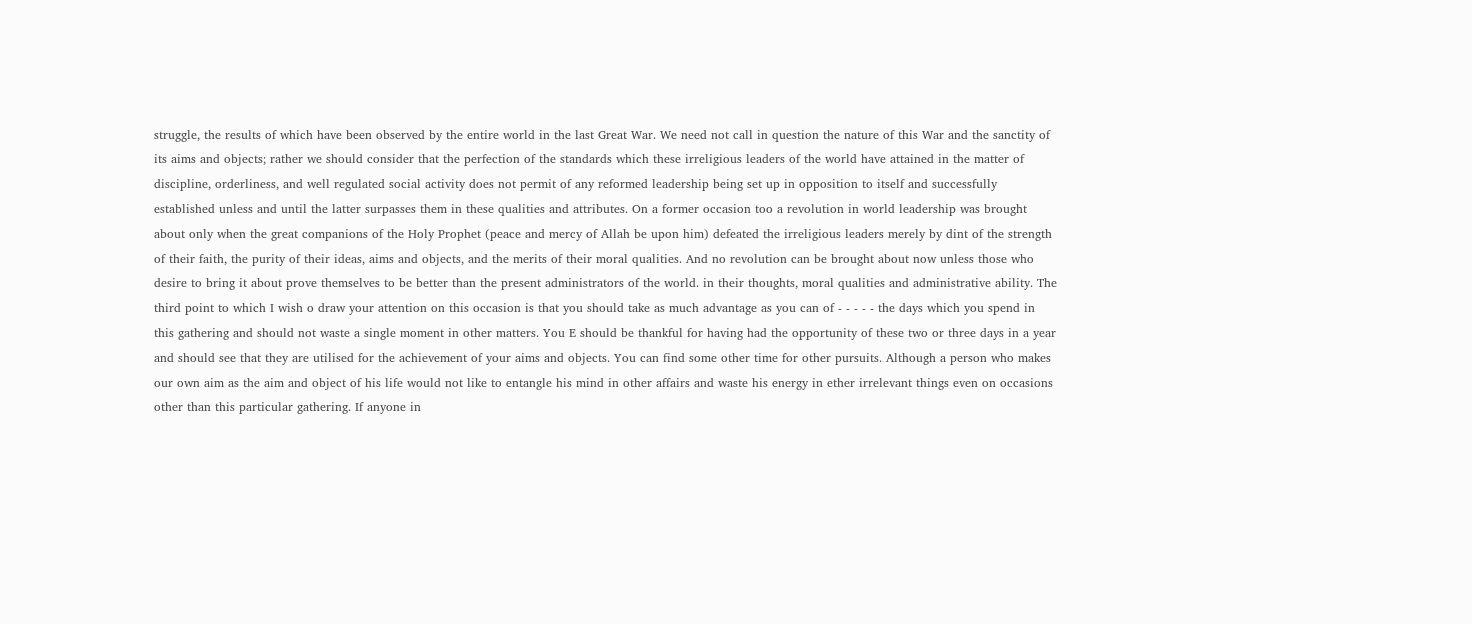struggle, the results of which have been observed by the entire world in the last Great War. We need not call in question the nature of this War and the sanctity of its aims and objects; rather we should consider that the perfection of the standards which these irreligious leaders of the world have attained in the matter of discipline, orderliness, and well regulated social activity does not permit of any reformed leadership being set up in opposition to itself and successfully established unless and until the latter surpasses them in these qualities and attributes. On a former occasion too a revolution in world leadership was brought about only when the great companions of the Holy Prophet (peace and mercy of Allah be upon him) defeated the irreligious leaders merely by dint of the strength of their faith, the purity of their ideas, aims and objects, and the merits of their moral qualities. And no revolution can be brought about now unless those who desire to bring it about prove themselves to be better than the present administrators of the world. in their thoughts, moral qualities and administrative ability. The third point to which I wish o draw your attention on this occasion is that you should take as much advantage as you can of - - - - - the days which you spend in this gathering and should not waste a single moment in other matters. You E should be thankful for having had the opportunity of these two or three days in a year and should see that they are utilised for the achievement of your aims and objects. You can find some other time for other pursuits. Although a person who makes our own aim as the aim and object of his life would not like to entangle his mind in other affairs and waste his energy in ether irrelevant things even on occasions other than this particular gathering. If anyone in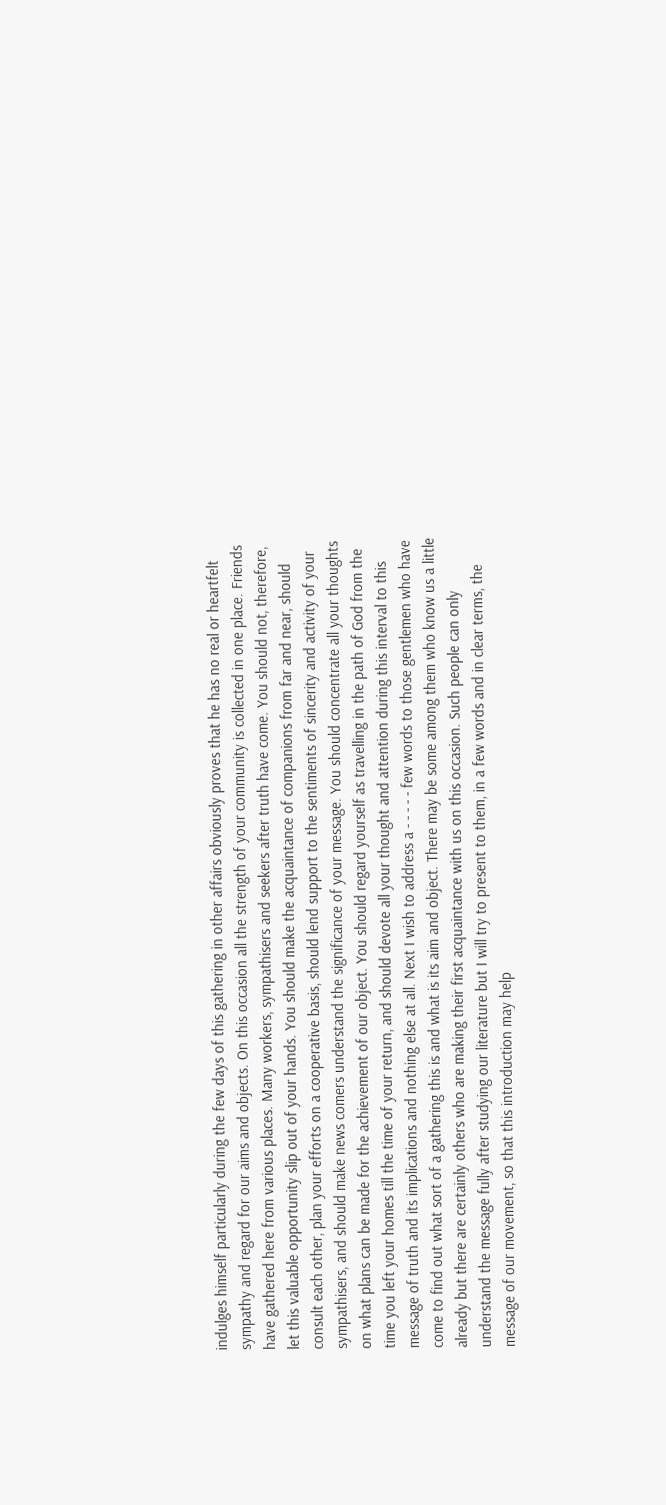indulges himself particularly during the few days of this gathering in other affairs obviously proves that he has no real or heartfelt sympathy and regard for our aims and objects. On this occasion all the strength of your community is collected in one place. Friends have gathered here from various places. Many workers, sympathisers and seekers after truth have come. You should not, therefore, let this valuable opportunity slip out of your hands. You should make the acquaintance of companions from far and near, should consult each other, plan your efforts on a cooperative basis, should lend support to the sentiments of sincerity and activity of your sympathisers, and should make news comers understand the significance of your message. You should concentrate all your thoughts on what plans can be made for the achievement of our object. You should regard yourself as travelling in the path of God from the time you left your homes till the time of your return, and should devote all your thought and attention during this interval to this message of truth and its implications and nothing else at all. Next I wish to address a - - - - - few words to those gentlemen who have come to find out what sort of a gathering this is and what is its aim and object. There may be some among them who know us a little already but there are certainly others who are making their first acquaintance with us on this occasion. Such people can only understand the message fully after studying our literature but I will try to present to them, in a few words and in clear terms, the message of our movement, so that this introduction may help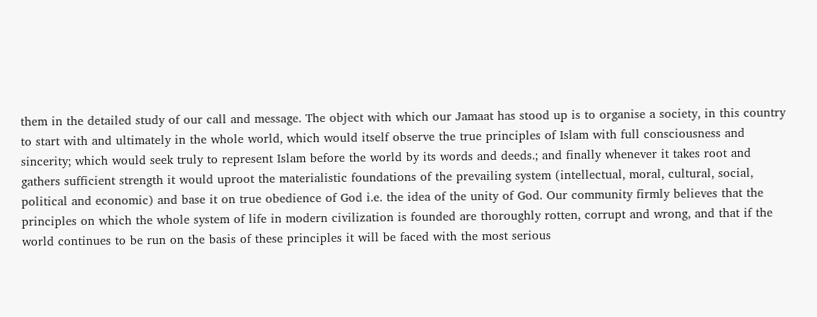them in the detailed study of our call and message. The object with which our Jamaat has stood up is to organise a society, in this country to start with and ultimately in the whole world, which would itself observe the true principles of Islam with full consciousness and sincerity; which would seek truly to represent Islam before the world by its words and deeds.; and finally whenever it takes root and gathers sufficient strength it would uproot the materialistic foundations of the prevailing system (intellectual, moral, cultural, social, political and economic) and base it on true obedience of God i.e. the idea of the unity of God. Our community firmly believes that the principles on which the whole system of life in modern civilization is founded are thoroughly rotten, corrupt and wrong, and that if the world continues to be run on the basis of these principles it will be faced with the most serious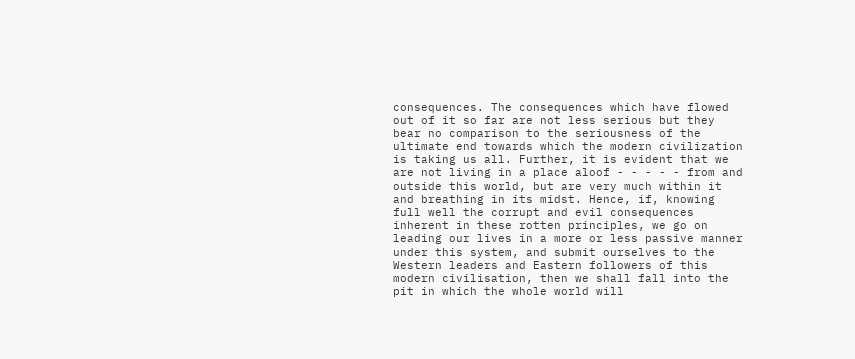consequences. The consequences which have flowed out of it so far are not less serious but they bear no comparison to the seriousness of the ultimate end towards which the modern civilization is taking us all. Further, it is evident that we are not living in a place aloof - - - - - from and outside this world, but are very much within it and breathing in its midst. Hence, if, knowing full well the corrupt and evil consequences inherent in these rotten principles, we go on leading our lives in a more or less passive manner under this system, and submit ourselves to the Western leaders and Eastern followers of this modern civilisation, then we shall fall into the pit in which the whole world will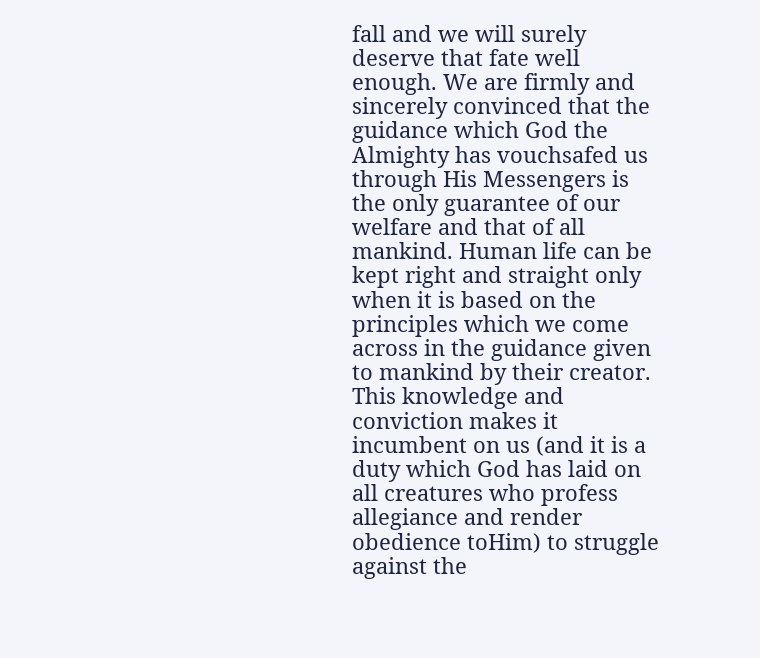fall and we will surely deserve that fate well enough. We are firmly and sincerely convinced that the guidance which God the Almighty has vouchsafed us through His Messengers is the only guarantee of our welfare and that of all mankind. Human life can be kept right and straight only when it is based on the principles which we come across in the guidance given to mankind by their creator. This knowledge and conviction makes it incumbent on us (and it is a duty which God has laid on all creatures who profess allegiance and render obedience toHim) to struggle against the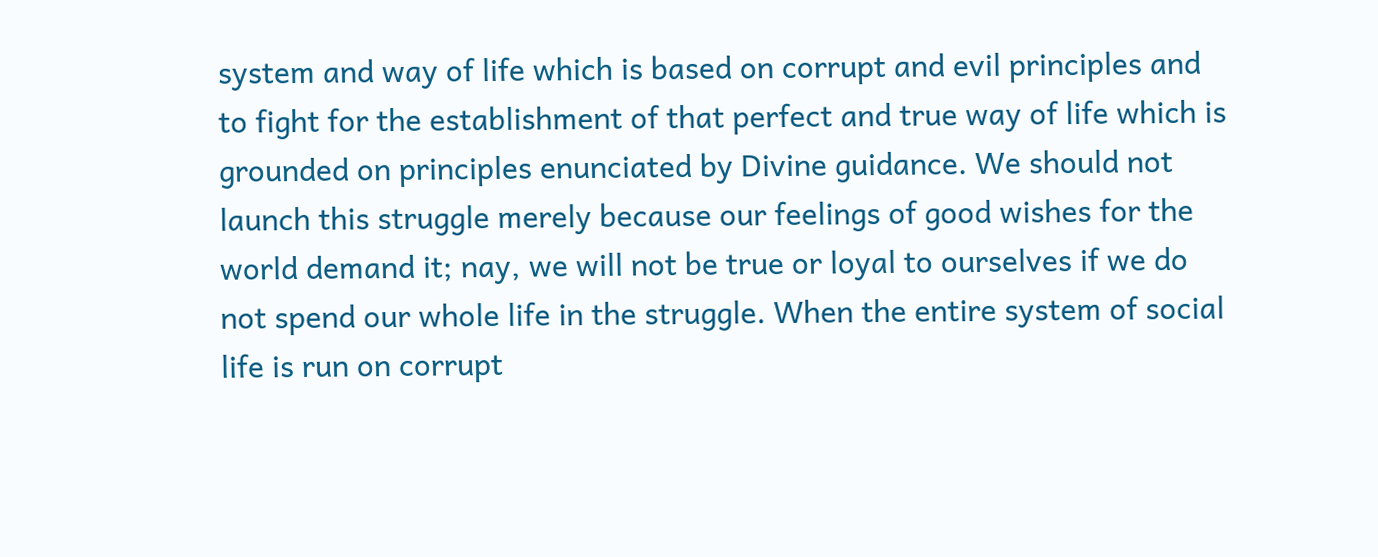system and way of life which is based on corrupt and evil principles and to fight for the establishment of that perfect and true way of life which is grounded on principles enunciated by Divine guidance. We should not launch this struggle merely because our feelings of good wishes for the world demand it; nay, we will not be true or loyal to ourselves if we do not spend our whole life in the struggle. When the entire system of social life is run on corrupt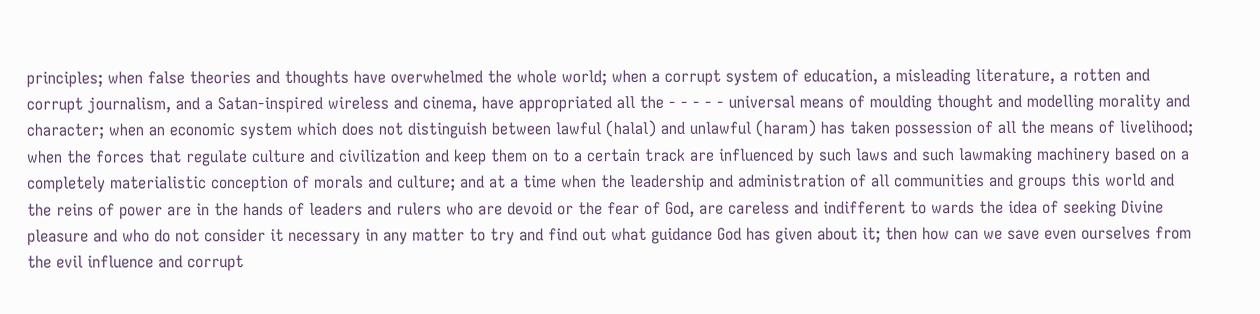principles; when false theories and thoughts have overwhelmed the whole world; when a corrupt system of education, a misleading literature, a rotten and corrupt journalism, and a Satan-inspired wireless and cinema, have appropriated all the - - - - - universal means of moulding thought and modelling morality and character; when an economic system which does not distinguish between lawful (halal) and unlawful (haram) has taken possession of all the means of livelihood; when the forces that regulate culture and civilization and keep them on to a certain track are influenced by such laws and such lawmaking machinery based on a completely materialistic conception of morals and culture; and at a time when the leadership and administration of all communities and groups this world and the reins of power are in the hands of leaders and rulers who are devoid or the fear of God, are careless and indifferent to wards the idea of seeking Divine pleasure and who do not consider it necessary in any matter to try and find out what guidance God has given about it; then how can we save even ourselves from the evil influence and corrupt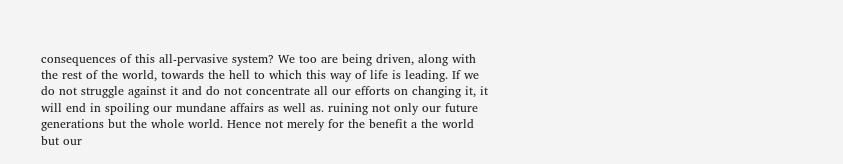consequences of this all-pervasive system? We too are being driven, along with the rest of the world, towards the hell to which this way of life is leading. If we do not struggle against it and do not concentrate all our efforts on changing it, it will end in spoiling our mundane affairs as well as. ruining not only our future generations but the whole world. Hence not merely for the benefit a the world but our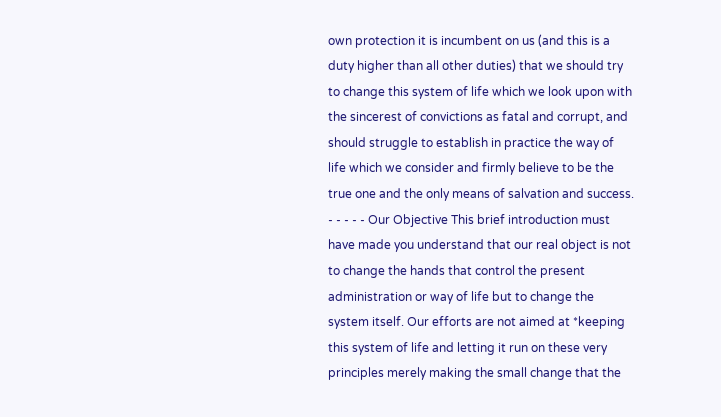own protection it is incumbent on us (and this is a duty higher than all other duties) that we should try to change this system of life which we look upon with the sincerest of convictions as fatal and corrupt, and should struggle to establish in practice the way of life which we consider and firmly believe to be the true one and the only means of salvation and success. - - - - - Our Objective This brief introduction must have made you understand that our real object is not to change the hands that control the present administration or way of life but to change the system itself. Our efforts are not aimed at *keeping this system of life and letting it run on these very principles merely making the small change that the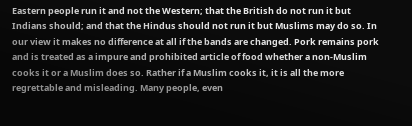Eastern people run it and not the Western; that the British do not run it but Indians should; and that the Hindus should not run it but Muslims may do so. In our view it makes no difference at all if the bands are changed. Pork remains pork and is treated as a impure and prohibited article of food whether a non-Muslim cooks it or a Muslim does so. Rather if a Muslim cooks it, it is all the more regrettable and misleading. Many people, even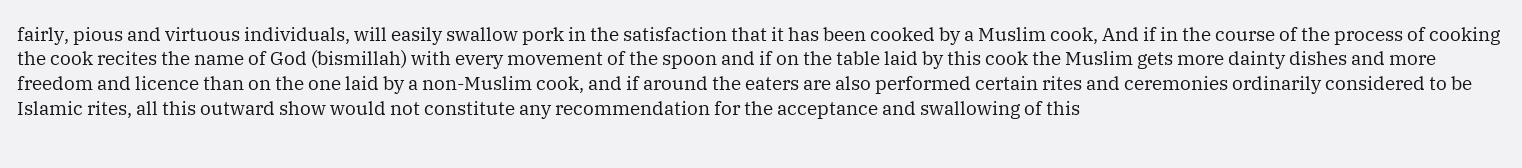fairly, pious and virtuous individuals, will easily swallow pork in the satisfaction that it has been cooked by a Muslim cook, And if in the course of the process of cooking the cook recites the name of God (bismillah) with every movement of the spoon and if on the table laid by this cook the Muslim gets more dainty dishes and more freedom and licence than on the one laid by a non-Muslim cook, and if around the eaters are also performed certain rites and ceremonies ordinarily considered to be Islamic rites, all this outward show would not constitute any recommendation for the acceptance and swallowing of this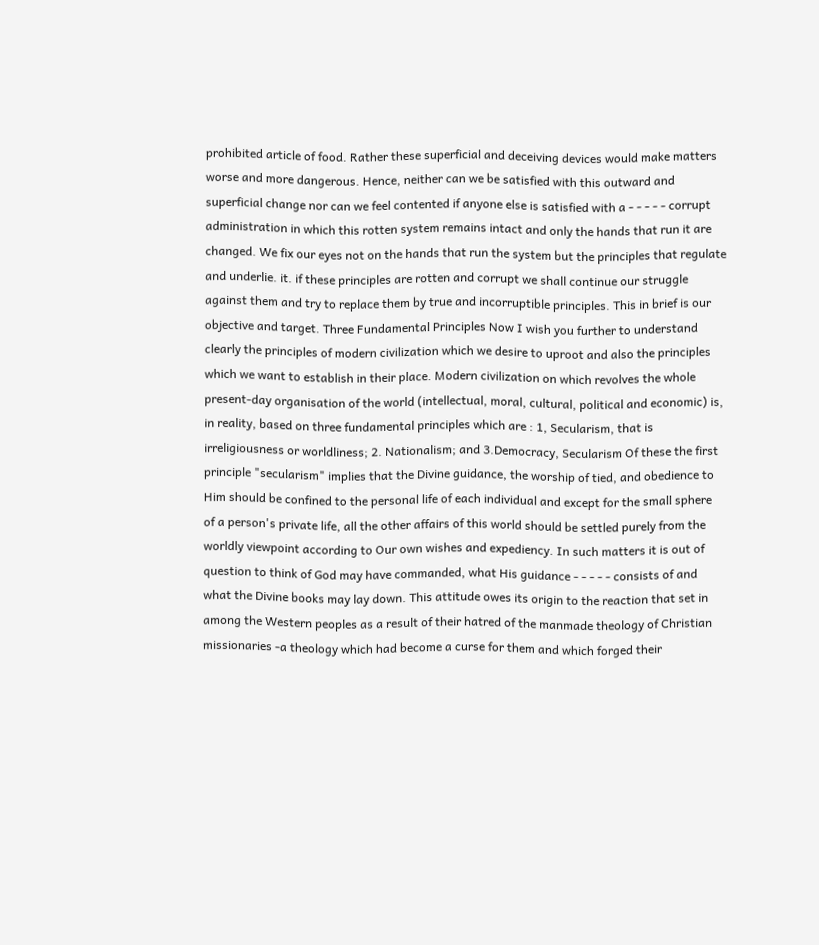prohibited article of food. Rather these superficial and deceiving devices would make matters worse and more dangerous. Hence, neither can we be satisfied with this outward and superficial change nor can we feel contented if anyone else is satisfied with a - - - - - corrupt administration in which this rotten system remains intact and only the hands that run it are changed. We fix our eyes not on the hands that run the system but the principles that regulate and underlie. it. if these principles are rotten and corrupt we shall continue our struggle against them and try to replace them by true and incorruptible principles. This in brief is our objective and target. Three Fundamental Principles Now I wish you further to understand clearly the principles of modern civilization which we desire to uproot and also the principles which we want to establish in their place. Modern civilization on which revolves the whole present-day organisation of the world (intellectual, moral, cultural, political and economic) is, in reality, based on three fundamental principles which are : 1, Secularism, that is irreligiousness or worldliness; 2. Nationalism; and 3.Democracy, Secularism Of these the first principle "secularism" implies that the Divine guidance, the worship of tied, and obedience to Him should be confined to the personal life of each individual and except for the small sphere of a person's private life, all the other affairs of this world should be settled purely from the worldly viewpoint according to Our own wishes and expediency. In such matters it is out of question to think of God may have commanded, what His guidance - - - - - consists of and what the Divine books may lay down. This attitude owes its origin to the reaction that set in among the Western peoples as a result of their hatred of the manmade theology of Christian missionaries -a theology which had become a curse for them and which forged their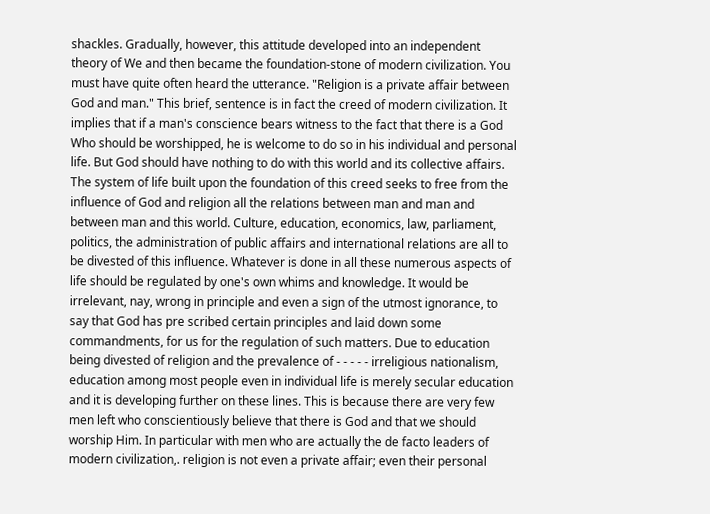shackles. Gradually, however, this attitude developed into an independent theory of We and then became the foundation-stone of modern civilization. You must have quite often heard the utterance. "Religion is a private affair between God and man." This brief, sentence is in fact the creed of modern civilization. It implies that if a man's conscience bears witness to the fact that there is a God Who should be worshipped, he is welcome to do so in his individual and personal life. But God should have nothing to do with this world and its collective affairs. The system of life built upon the foundation of this creed seeks to free from the influence of God and religion all the relations between man and man and between man and this world. Culture, education, economics, law, parliament, politics, the administration of public affairs and international relations are all to be divested of this influence. Whatever is done in all these numerous aspects of life should be regulated by one's own whims and knowledge. It would be irrelevant, nay, wrong in principle and even a sign of the utmost ignorance, to say that God has pre scribed certain principles and laid down some commandments, for us for the regulation of such matters. Due to education being divested of religion and the prevalence of - - - - - irreligious nationalism, education among most people even in individual life is merely secular education and it is developing further on these lines. This is because there are very few men left who conscientiously believe that there is God and that we should worship Him. In particular with men who are actually the de facto leaders of modern civilization,. religion is not even a private affair; even their personal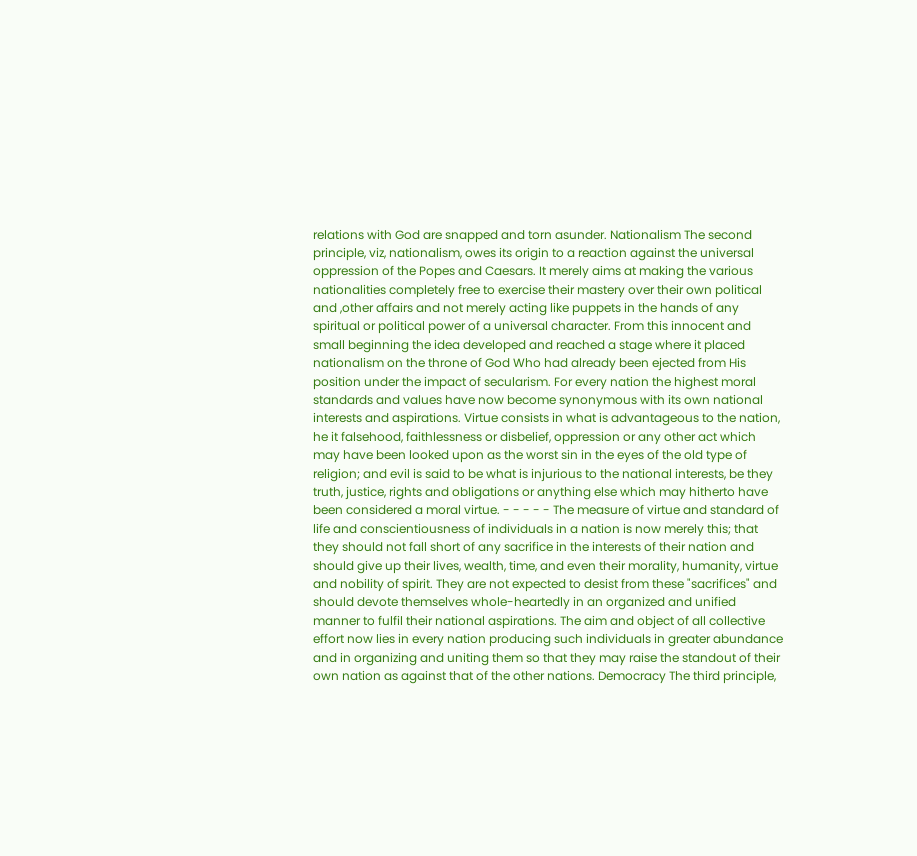relations with God are snapped and torn asunder. Nationalism The second principle, viz, nationalism, owes its origin to a reaction against the universal oppression of the Popes and Caesars. It merely aims at making the various nationalities completely free to exercise their mastery over their own political and ,other affairs and not merely acting like puppets in the hands of any spiritual or political power of a universal character. From this innocent and small beginning the idea developed and reached a stage where it placed nationalism on the throne of God Who had already been ejected from His position under the impact of secularism. For every nation the highest moral standards and values have now become synonymous with its own national interests and aspirations. Virtue consists in what is advantageous to the nation, he it falsehood, faithlessness or disbelief, oppression or any other act which may have been looked upon as the worst sin in the eyes of the old type of religion; and evil is said to be what is injurious to the national interests, be they truth, justice, rights and obligations or anything else which may hitherto have been considered a moral virtue. - - - - - The measure of virtue and standard of life and conscientiousness of individuals in a nation is now merely this; that they should not fall short of any sacrifice in the interests of their nation and should give up their lives, wealth, time, and even their morality, humanity, virtue and nobility of spirit. They are not expected to desist from these "sacrifices" and should devote themselves whole-heartedly in an organized and unified manner to fulfil their national aspirations. The aim and object of all collective effort now lies in every nation producing such individuals in greater abundance and in organizing and uniting them so that they may raise the standout of their own nation as against that of the other nations. Democracy The third principle,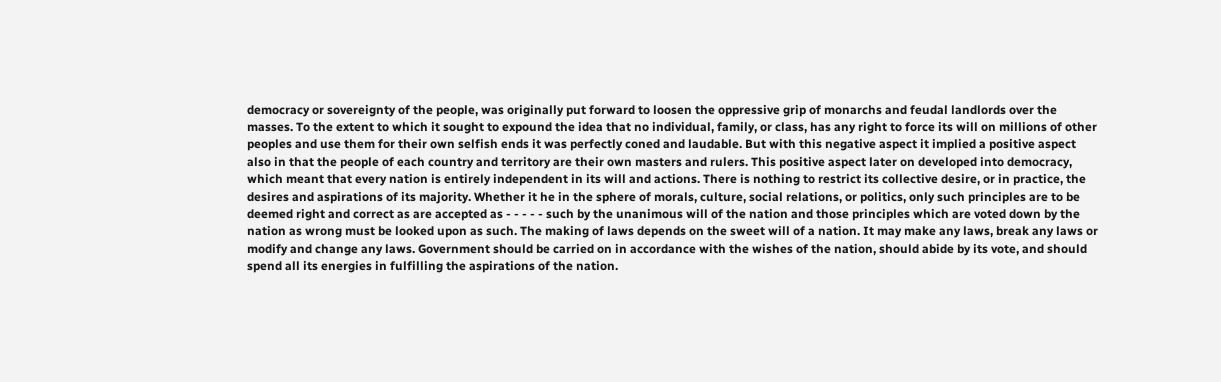democracy or sovereignty of the people, was originally put forward to loosen the oppressive grip of monarchs and feudal landlords over the masses. To the extent to which it sought to expound the idea that no individual, family, or class, has any right to force its will on millions of other peoples and use them for their own selfish ends it was perfectly coned and laudable. But with this negative aspect it implied a positive aspect also in that the people of each country and territory are their own masters and rulers. This positive aspect later on developed into democracy, which meant that every nation is entirely independent in its will and actions. There is nothing to restrict its collective desire, or in practice, the desires and aspirations of its majority. Whether it he in the sphere of morals, culture, social relations, or politics, only such principles are to be deemed right and correct as are accepted as - - - - - such by the unanimous will of the nation and those principles which are voted down by the nation as wrong must be looked upon as such. The making of laws depends on the sweet will of a nation. It may make any laws, break any laws or modify and change any laws. Government should be carried on in accordance with the wishes of the nation, should abide by its vote, and should spend all its energies in fulfilling the aspirations of the nation.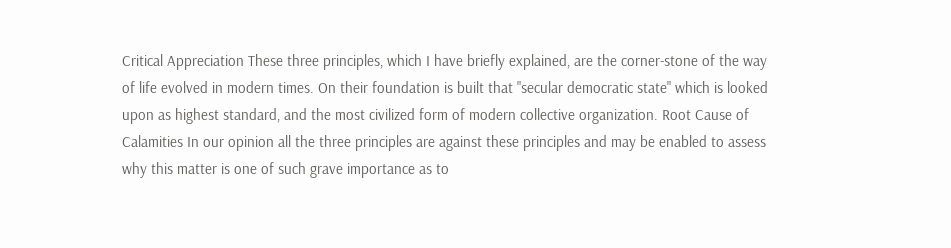Critical Appreciation These three principles, which I have briefly explained, are the corner-stone of the way of life evolved in modern times. On their foundation is built that "secular democratic state" which is looked upon as highest standard, and the most civilized form of modern collective organization. Root Cause of Calamities In our opinion all the three principles are against these principles and may be enabled to assess why this matter is one of such grave importance as to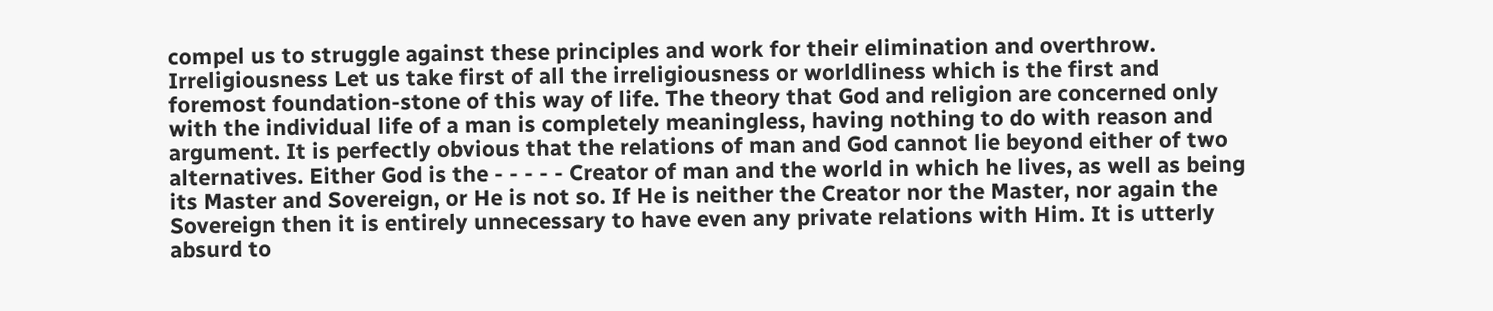compel us to struggle against these principles and work for their elimination and overthrow. Irreligiousness Let us take first of all the irreligiousness or worldliness which is the first and foremost foundation-stone of this way of life. The theory that God and religion are concerned only with the individual life of a man is completely meaningless, having nothing to do with reason and argument. It is perfectly obvious that the relations of man and God cannot lie beyond either of two alternatives. Either God is the - - - - - Creator of man and the world in which he lives, as well as being its Master and Sovereign, or He is not so. If He is neither the Creator nor the Master, nor again the Sovereign then it is entirely unnecessary to have even any private relations with Him. It is utterly absurd to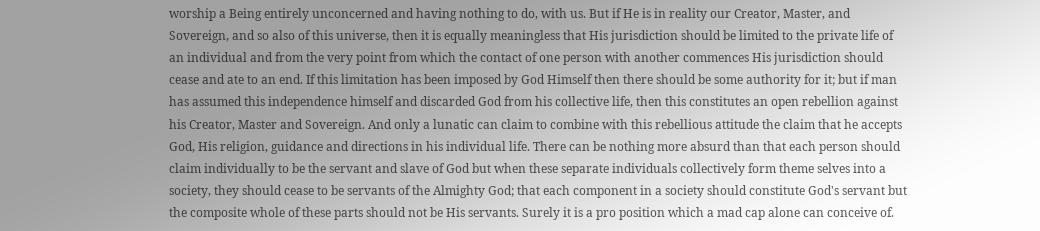worship a Being entirely unconcerned and having nothing to do, with us. But if He is in reality our Creator, Master, and Sovereign, and so also of this universe, then it is equally meaningless that His jurisdiction should be limited to the private life of an individual and from the very point from which the contact of one person with another commences His jurisdiction should cease and ate to an end. If this limitation has been imposed by God Himself then there should be some authority for it; but if man has assumed this independence himself and discarded God from his collective life, then this constitutes an open rebellion against his Creator, Master and Sovereign. And only a lunatic can claim to combine with this rebellious attitude the claim that he accepts God, His religion, guidance and directions in his individual life. There can be nothing more absurd than that each person should claim individually to be the servant and slave of God but when these separate individuals collectively form theme selves into a society, they should cease to be servants of the Almighty God; that each component in a society should constitute God's servant but the composite whole of these parts should not be His servants. Surely it is a pro position which a mad cap alone can conceive of.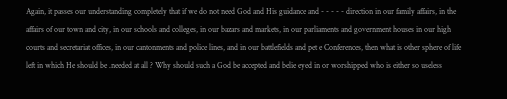Again, it passes our understanding completely that if we do not need God and His guidance and - - - - - direction in our family affairs, in the affairs of our town and city, in our schools and colleges, in our bazars and markets, in our parliaments and government houses in our high courts and secretariat offices, in our cantonments and police lines, and in our battlefields and pet e Conferences, then what is other sphere of life left in which He should be .needed at all ? Why should such a God be accepted and belie eyed in or worshipped who is either so useless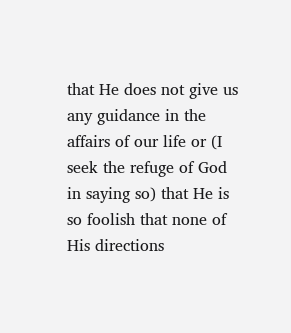that He does not give us any guidance in the affairs of our life or (I seek the refuge of God in saying so) that He is so foolish that none of His directions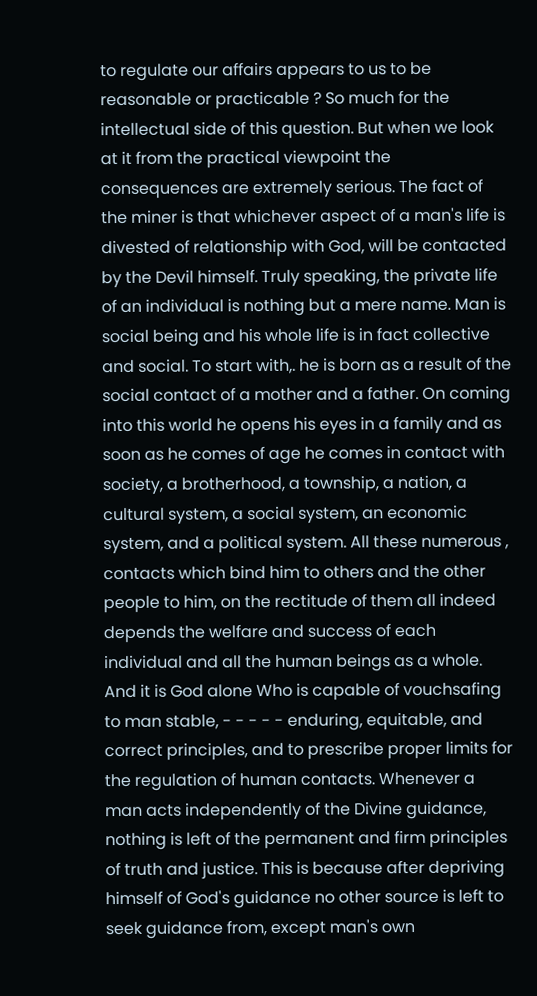to regulate our affairs appears to us to be reasonable or practicable ? So much for the intellectual side of this question. But when we look at it from the practical viewpoint the consequences are extremely serious. The fact of the miner is that whichever aspect of a man's life is divested of relationship with God, will be contacted by the Devil himself. Truly speaking, the private life of an individual is nothing but a mere name. Man is social being and his whole life is in fact collective and social. To start with,. he is born as a result of the social contact of a mother and a father. On coming into this world he opens his eyes in a family and as soon as he comes of age he comes in contact with society, a brotherhood, a township, a nation, a cultural system, a social system, an economic system, and a political system. All these numerous , contacts which bind him to others and the other people to him, on the rectitude of them all indeed depends the welfare and success of each individual and all the human beings as a whole. And it is God alone Who is capable of vouchsafing to man stable, - - - - - enduring, equitable, and correct principles, and to prescribe proper limits for the regulation of human contacts. Whenever a man acts independently of the Divine guidance, nothing is left of the permanent and firm principles of truth and justice. This is because after depriving himself of God's guidance no other source is left to seek guidance from, except man's own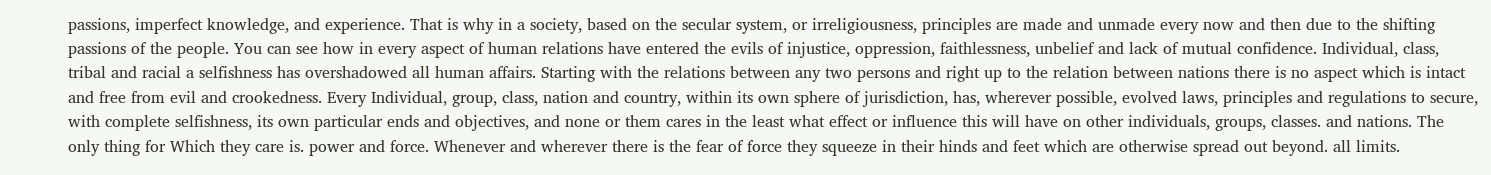passions, imperfect knowledge, and experience. That is why in a society, based on the secular system, or irreligiousness, principles are made and unmade every now and then due to the shifting passions of the people. You can see how in every aspect of human relations have entered the evils of injustice, oppression, faithlessness, unbelief and lack of mutual confidence. Individual, class, tribal and racial a selfishness has overshadowed all human affairs. Starting with the relations between any two persons and right up to the relation between nations there is no aspect which is intact and free from evil and crookedness. Every Individual, group, class, nation and country, within its own sphere of jurisdiction, has, wherever possible, evolved laws, principles and regulations to secure, with complete selfishness, its own particular ends and objectives, and none or them cares in the least what effect or influence this will have on other individuals, groups, classes. and nations. The only thing for Which they care is. power and force. Whenever and wherever there is the fear of force they squeeze in their hinds and feet which are otherwise spread out beyond. all limits.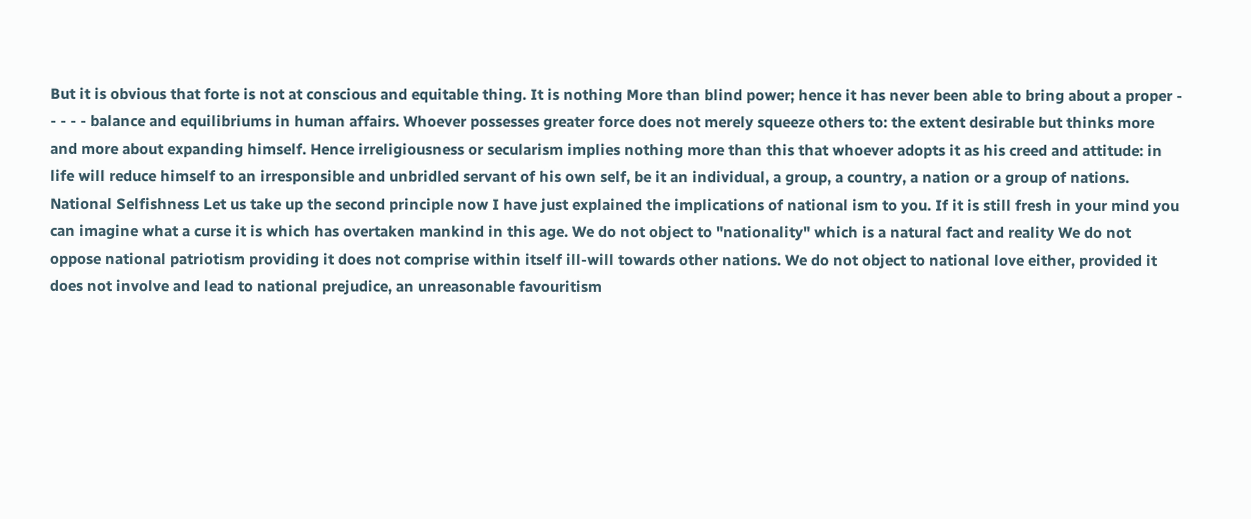But it is obvious that forte is not at conscious and equitable thing. It is nothing More than blind power; hence it has never been able to bring about a proper - - - - - balance and equilibriums in human affairs. Whoever possesses greater force does not merely squeeze others to: the extent desirable but thinks more and more about expanding himself. Hence irreligiousness or secularism implies nothing more than this that whoever adopts it as his creed and attitude: in life will reduce himself to an irresponsible and unbridled servant of his own self, be it an individual, a group, a country, a nation or a group of nations. National Selfishness Let us take up the second principle now I have just explained the implications of national ism to you. If it is still fresh in your mind you can imagine what a curse it is which has overtaken mankind in this age. We do not object to "nationality" which is a natural fact and reality We do not oppose national patriotism providing it does not comprise within itself ill-will towards other nations. We do not object to national love either, provided it does not involve and lead to national prejudice, an unreasonable favouritism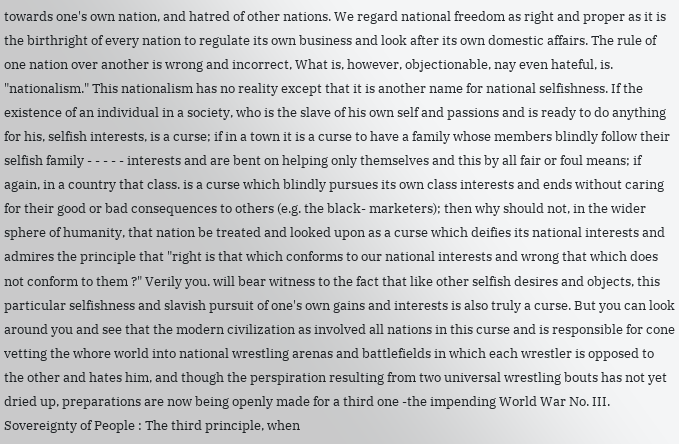towards one's own nation, and hatred of other nations. We regard national freedom as right and proper as it is the birthright of every nation to regulate its own business and look after its own domestic affairs. The rule of one nation over another is wrong and incorrect, What is, however, objectionable, nay even hateful, is. "nationalism." This nationalism has no reality except that it is another name for national selfishness. If the existence of an individual in a society, who is the slave of his own self and passions and is ready to do anything for his, selfish interests, is a curse; if in a town it is a curse to have a family whose members blindly follow their selfish family - - - - - interests and are bent on helping only themselves and this by all fair or foul means; if again, in a country that class. is a curse which blindly pursues its own class interests and ends without caring for their good or bad consequences to others (e.g. the black- marketers); then why should not, in the wider sphere of humanity, that nation be treated and looked upon as a curse which deifies its national interests and admires the principle that "right is that which conforms to our national interests and wrong that which does not conform to them ?" Verily you. will bear witness to the fact that like other selfish desires and objects, this particular selfishness and slavish pursuit of one's own gains and interests is also truly a curse. But you can look around you and see that the modern civilization as involved all nations in this curse and is responsible for cone vetting the whore world into national wrestling arenas and battlefields in which each wrestler is opposed to the other and hates him, and though the perspiration resulting from two universal wrestling bouts has not yet dried up, preparations are now being openly made for a third one -the impending World War No. III. Sovereignty of People : The third principle, when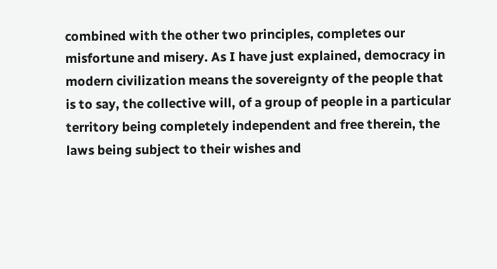combined with the other two principles, completes our misfortune and misery. As I have just explained, democracy in modern civilization means the sovereignty of the people that is to say, the collective will, of a group of people in a particular territory being completely independent and free therein, the laws being subject to their wishes and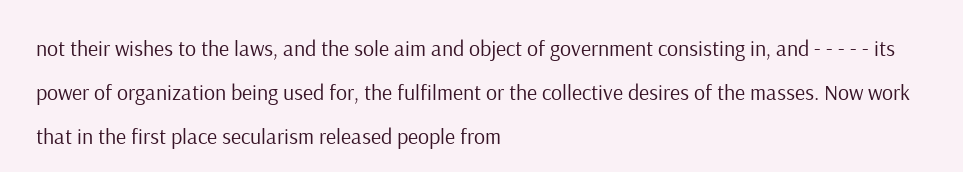not their wishes to the laws, and the sole aim and object of government consisting in, and - - - - - its power of organization being used for, the fulfilment or the collective desires of the masses. Now work that in the first place secularism released people from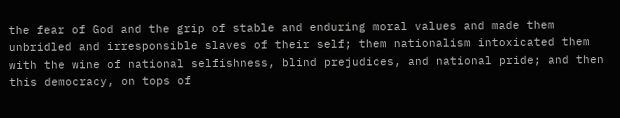the fear of God and the grip of stable and enduring moral values and made them unbridled and irresponsible slaves of their self; them nationalism intoxicated them with the wine of national selfishness, blind prejudices, and national pride; and then this democracy, on tops of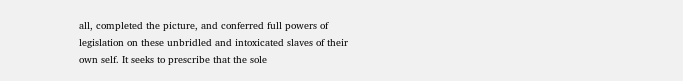all, completed the picture, and conferred full powers of legislation on these unbridled and intoxicated slaves of their own self. It seeks to prescribe that the sole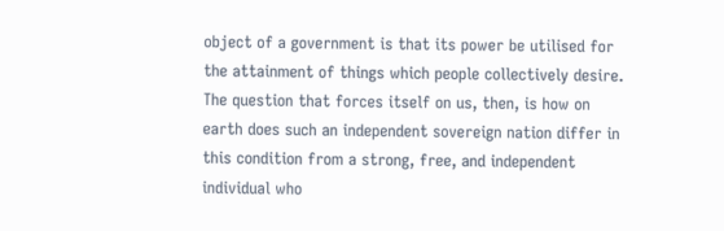object of a government is that its power be utilised for the attainment of things which people collectively desire. The question that forces itself on us, then, is how on earth does such an independent sovereign nation differ in this condition from a strong, free, and independent individual who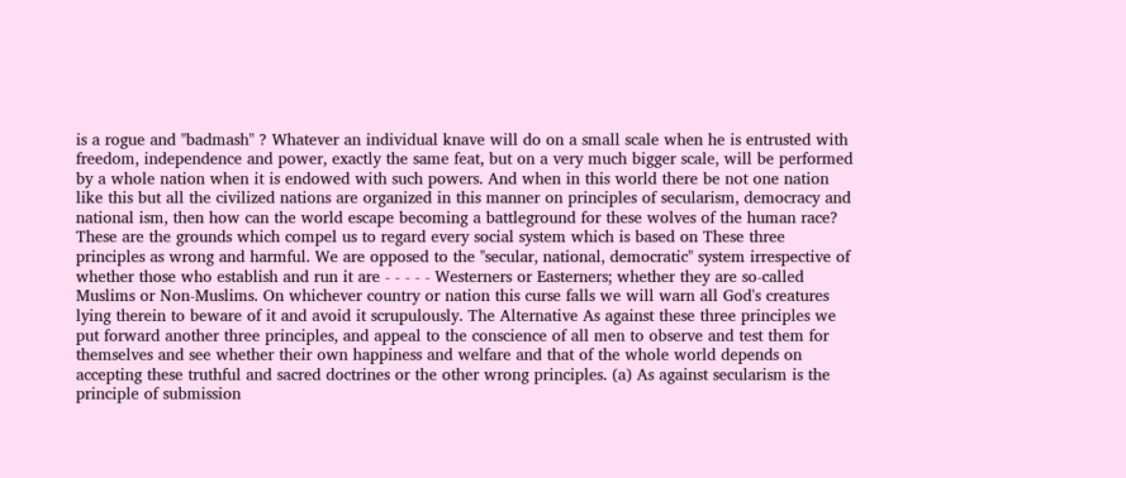is a rogue and "badmash" ? Whatever an individual knave will do on a small scale when he is entrusted with freedom, independence and power, exactly the same feat, but on a very much bigger scale, will be performed by a whole nation when it is endowed with such powers. And when in this world there be not one nation like this but all the civilized nations are organized in this manner on principles of secularism, democracy and national ism, then how can the world escape becoming a battleground for these wolves of the human race? These are the grounds which compel us to regard every social system which is based on These three principles as wrong and harmful. We are opposed to the "secular, national, democratic" system irrespective of whether those who establish and run it are - - - - - Westerners or Easterners; whether they are so-called Muslims or Non-Muslims. On whichever country or nation this curse falls we will warn all God's creatures lying therein to beware of it and avoid it scrupulously. The Alternative As against these three principles we put forward another three principles, and appeal to the conscience of all men to observe and test them for themselves and see whether their own happiness and welfare and that of the whole world depends on accepting these truthful and sacred doctrines or the other wrong principles. (a) As against secularism is the principle of submission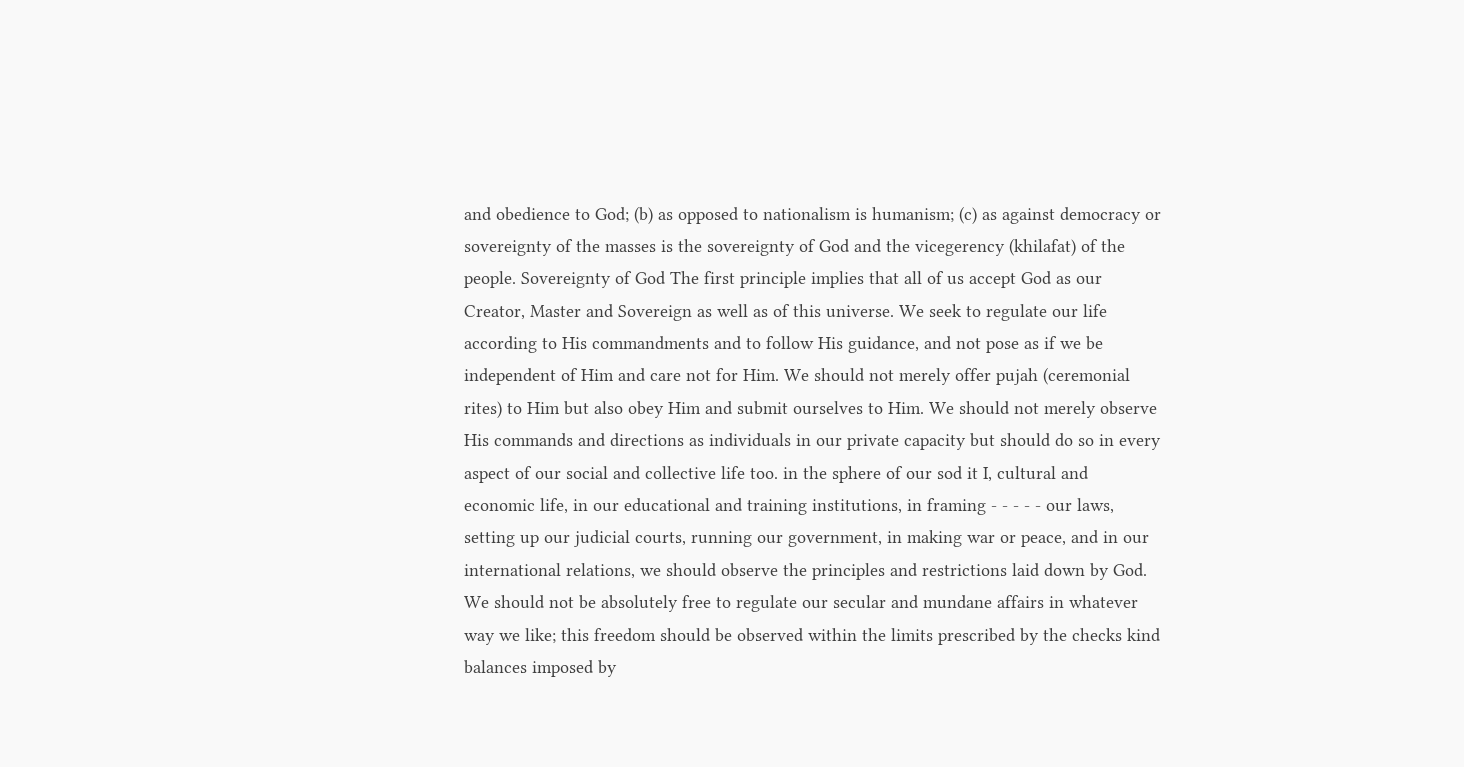and obedience to God; (b) as opposed to nationalism is humanism; (c) as against democracy or sovereignty of the masses is the sovereignty of God and the vicegerency (khilafat) of the people. Sovereignty of God The first principle implies that all of us accept God as our Creator, Master and Sovereign as well as of this universe. We seek to regulate our life according to His commandments and to follow His guidance, and not pose as if we be independent of Him and care not for Him. We should not merely offer pujah (ceremonial rites) to Him but also obey Him and submit ourselves to Him. We should not merely observe His commands and directions as individuals in our private capacity but should do so in every aspect of our social and collective life too. in the sphere of our sod it I, cultural and economic life, in our educational and training institutions, in framing - - - - - our laws, setting up our judicial courts, running our government, in making war or peace, and in our international relations, we should observe the principles and restrictions laid down by God. We should not be absolutely free to regulate our secular and mundane affairs in whatever way we like; this freedom should be observed within the limits prescribed by the checks kind balances imposed by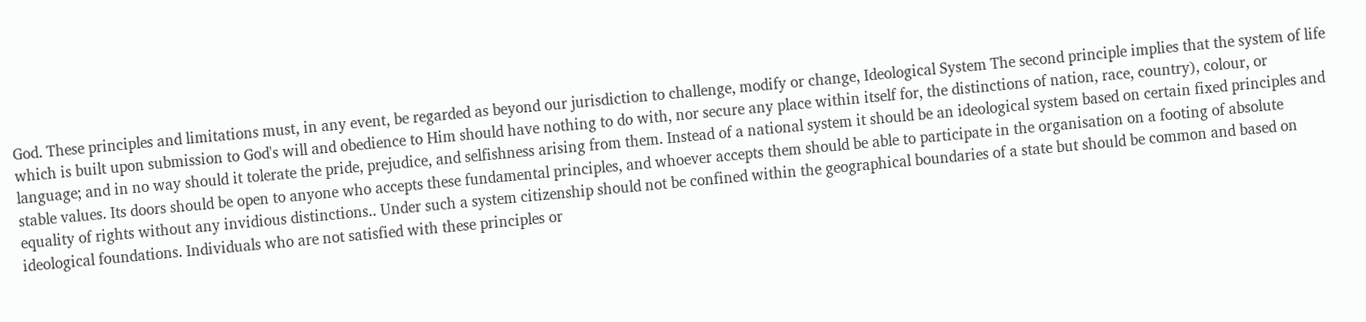God. These principles and limitations must, in any event, be regarded as beyond our jurisdiction to challenge, modify or change, Ideological System The second principle implies that the system of life which is built upon submission to God's will and obedience to Him should have nothing to do with, nor secure any place within itself for, the distinctions of nation, race, country), colour, or language; and in no way should it tolerate the pride, prejudice, and selfishness arising from them. Instead of a national system it should be an ideological system based on certain fixed principles and stable values. Its doors should be open to anyone who accepts these fundamental principles, and whoever accepts them should be able to participate in the organisation on a footing of absolute equality of rights without any invidious distinctions.. Under such a system citizenship should not be confined within the geographical boundaries of a state but should be common and based on ideological foundations. Individuals who are not satisfied with these principles or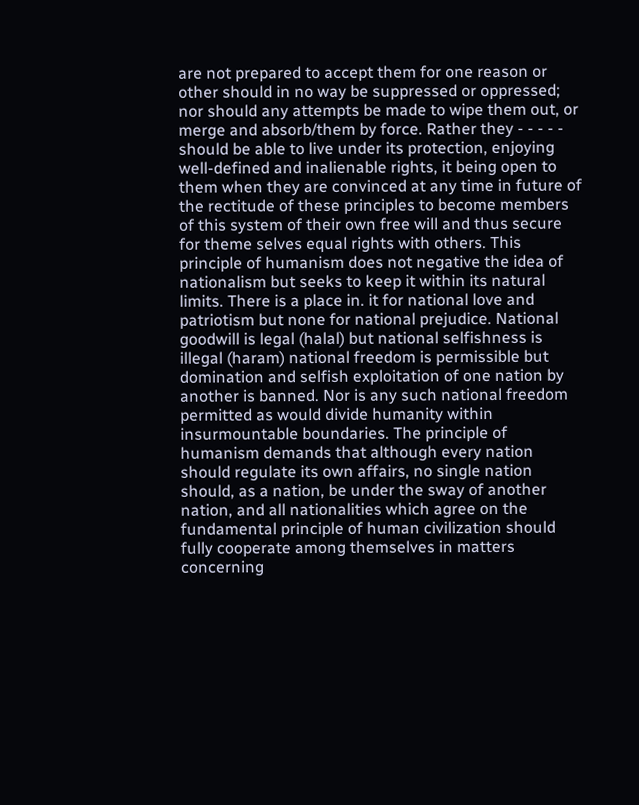are not prepared to accept them for one reason or other should in no way be suppressed or oppressed; nor should any attempts be made to wipe them out, or merge and absorb/them by force. Rather they - - - - - should be able to live under its protection, enjoying well-defined and inalienable rights, it being open to them when they are convinced at any time in future of the rectitude of these principles to become members of this system of their own free will and thus secure for theme selves equal rights with others. This principle of humanism does not negative the idea of nationalism but seeks to keep it within its natural limits. There is a place in. it for national love and patriotism but none for national prejudice. National goodwill is legal (halal) but national selfishness is illegal (haram) national freedom is permissible but domination and selfish exploitation of one nation by another is banned. Nor is any such national freedom permitted as would divide humanity within insurmountable boundaries. The principle of humanism demands that although every nation should regulate its own affairs, no single nation should, as a nation, be under the sway of another nation, and all nationalities which agree on the fundamental principle of human civilization should fully cooperate among themselves in matters concerning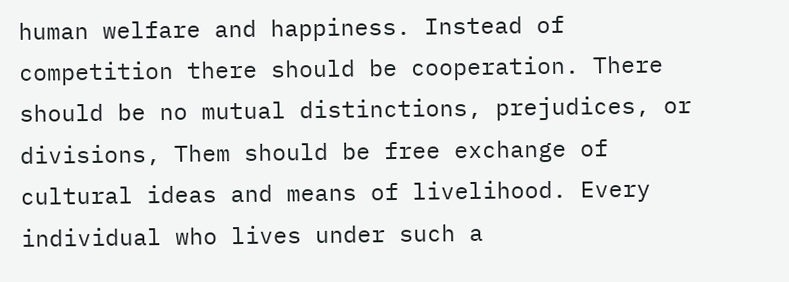human welfare and happiness. Instead of competition there should be cooperation. There should be no mutual distinctions, prejudices, or divisions, Them should be free exchange of cultural ideas and means of livelihood. Every individual who lives under such a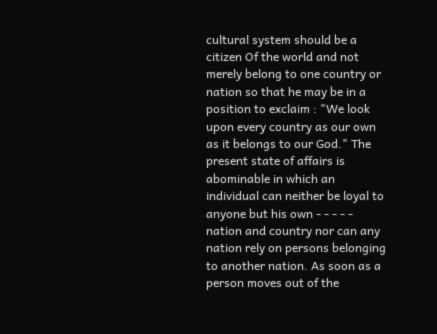cultural system should be a citizen Of the world and not merely belong to one country or nation so that he may be in a position to exclaim : "We look upon every country as our own as it belongs to our God." The present state of affairs is abominable in which an individual can neither be loyal to anyone but his own - - - - - nation and country nor can any nation rely on persons belonging to another nation. As soon as a person moves out of the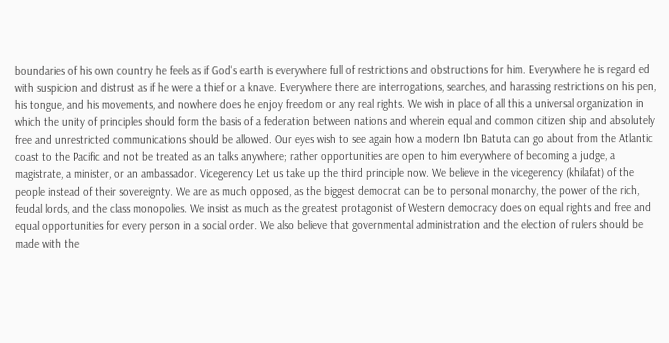boundaries of his own country he feels as if God's earth is everywhere full of restrictions and obstructions for him. Everywhere he is regard ed with suspicion and distrust as if he were a thief or a knave. Everywhere there are interrogations, searches, and harassing restrictions on his pen, his tongue, and his movements, and nowhere does he enjoy freedom or any real rights. We wish in place of all this a universal organization in which the unity of principles should form the basis of a federation between nations and wherein equal and common citizen ship and absolutely free and unrestricted communications should be allowed. Our eyes wish to see again how a modern Ibn Batuta can go about from the Atlantic coast to the Pacific and not be treated as an talks anywhere; rather opportunities are open to him everywhere of becoming a judge, a magistrate, a minister, or an ambassador. Vicegerency Let us take up the third principle now. We believe in the vicegerency (khilafat) of the people instead of their sovereignty. We are as much opposed, as the biggest democrat can be to personal monarchy, the power of the rich, feudal lords, and the class monopolies. We insist as much as the greatest protagonist of Western democracy does on equal rights and free and equal opportunities for every person in a social order. We also believe that governmental administration and the election of rulers should be made with the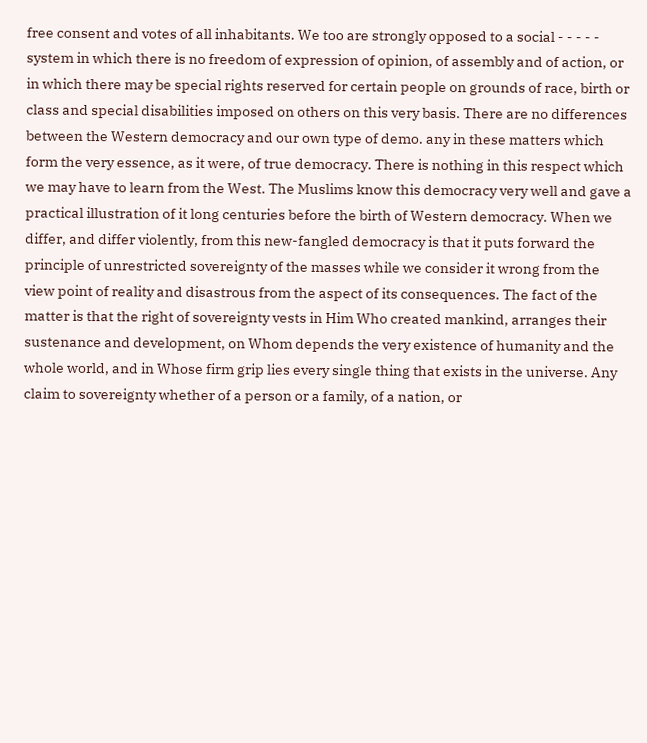free consent and votes of all inhabitants. We too are strongly opposed to a social - - - - - system in which there is no freedom of expression of opinion, of assembly and of action, or in which there may be special rights reserved for certain people on grounds of race, birth or class and special disabilities imposed on others on this very basis. There are no differences between the Western democracy and our own type of demo. any in these matters which form the very essence, as it were, of true democracy. There is nothing in this respect which we may have to learn from the West. The Muslims know this democracy very well and gave a practical illustration of it long centuries before the birth of Western democracy. When we differ, and differ violently, from this new-fangled democracy is that it puts forward the principle of unrestricted sovereignty of the masses while we consider it wrong from the view point of reality and disastrous from the aspect of its consequences. The fact of the matter is that the right of sovereignty vests in Him Who created mankind, arranges their sustenance and development, on Whom depends the very existence of humanity and the whole world, and in Whose firm grip lies every single thing that exists in the universe. Any claim to sovereignty whether of a person or a family, of a nation, or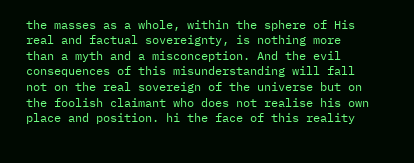the masses as a whole, within the sphere of His real and factual sovereignty, is nothing more than a myth and a misconception. And the evil consequences of this misunderstanding will fall not on the real sovereign of the universe but on the foolish claimant who does not realise his own place and position. hi the face of this reality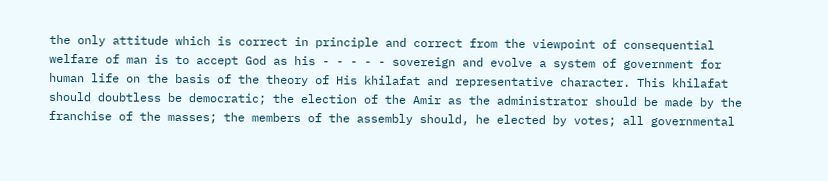the only attitude which is correct in principle and correct from the viewpoint of consequential welfare of man is to accept God as his - - - - - sovereign and evolve a system of government for human life on the basis of the theory of His khilafat and representative character. This khilafat should doubtless be democratic; the election of the Amir as the administrator should be made by the franchise of the masses; the members of the assembly should, he elected by votes; all governmental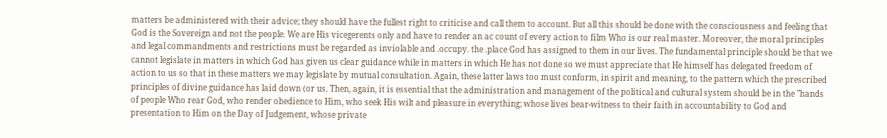matters be administered with their advice; they should have the fullest right to criticise and call them to account. But all this should be done with the consciousness and feeling that God is the Sovereign and not the people. We are His vicegerents only and have to render an ac count of every action to film Who is our real master. Moreover, the moral principles and legal commandments and restrictions must be regarded as inviolable and .occupy. the .place God has assigned to them in our lives. The fundamental principle should be that we cannot legislate in matters in which God has given us clear guidance while in matters in which He has not done so we must appreciate that He himself has delegated freedom of action to us so that in these matters we may legislate by mutual consultation. Again, these latter laws too must conform, in spirit and meaning, to the pattern which the prescribed principles of divine guidance has laid down (or us. Then, again, it is essential that the administration and management of the political and cultural system should be in the "hands of people Who rear God, who render obedience to Him, who seek His wilt and pleasure in everything; whose lives bear-witness to their faith in accountability to God and presentation to Him on the Day of Judgement, whose private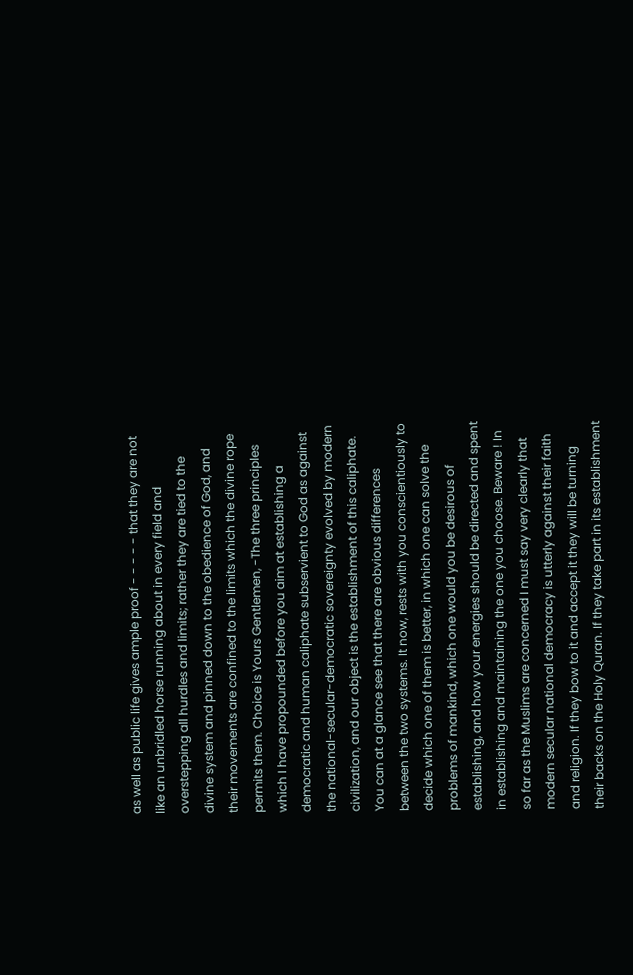as well as public life gives ample proof - - - - - that they are not like an unbridled horse running about in every field and overstepping all hurdles and limits; rather they are tied to the divine system and pinned down to the obedience of God, and their movements are confined to the limits which the divine rope permits them. Choice is Yours Gentlemen, -The three principles which I have propounded before you aim at establishing a democratic and human caliphate subservient to God as against the national-secular-democratic sovereignty evolved by modern civilization, and our object is the establishment of this caliphate. You can at a glance see that there are obvious differences between the two systems. It now, rests with you conscientiously to decide which one of them is better, in which one can solve the problems of mankind, which one would you be desirous of establishing, and how your energies should be directed and spent in establishing and maintaining the one you choose. Beware ! In so far as the Muslims are concerned I must say very clearly that modern secular national democracy is utterly against their faith and religion. If they bow to it and accept it they will be turning their backs on the Holy Quran. If they take part in its establishment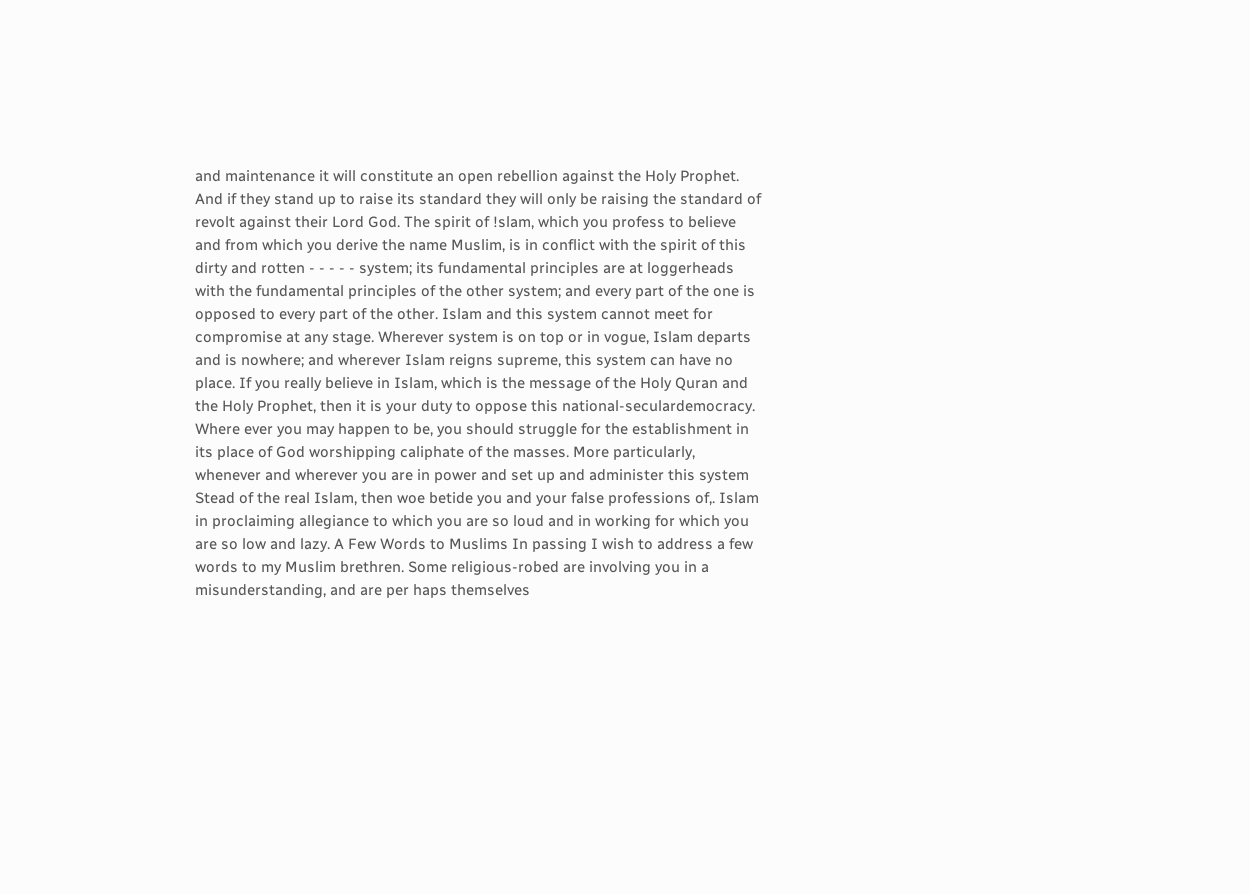and maintenance it will constitute an open rebellion against the Holy Prophet. And if they stand up to raise its standard they will only be raising the standard of revolt against their Lord God. The spirit of !slam, which you profess to believe and from which you derive the name Muslim, is in conflict with the spirit of this dirty and rotten - - - - - system; its fundamental principles are at loggerheads with the fundamental principles of the other system; and every part of the one is opposed to every part of the other. Islam and this system cannot meet for compromise at any stage. Wherever system is on top or in vogue, Islam departs and is nowhere; and wherever Islam reigns supreme, this system can have no place. If you really believe in Islam, which is the message of the Holy Quran and the Holy Prophet, then it is your duty to oppose this national-seculardemocracy. Where ever you may happen to be, you should struggle for the establishment in its place of God worshipping caliphate of the masses. More particularly, whenever and wherever you are in power and set up and administer this system Stead of the real Islam, then woe betide you and your false professions of,. Islam in proclaiming allegiance to which you are so loud and in working for which you are so low and lazy. A Few Words to Muslims In passing I wish to address a few words to my Muslim brethren. Some religious-robed are involving you in a misunderstanding, and are per haps themselves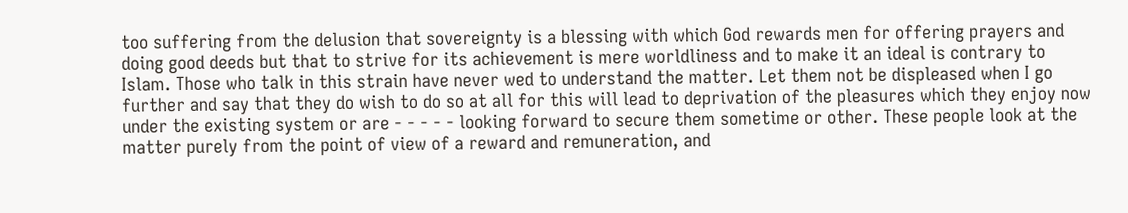too suffering from the delusion that sovereignty is a blessing with which God rewards men for offering prayers and doing good deeds but that to strive for its achievement is mere worldliness and to make it an ideal is contrary to Islam. Those who talk in this strain have never wed to understand the matter. Let them not be displeased when I go further and say that they do wish to do so at all for this will lead to deprivation of the pleasures which they enjoy now under the existing system or are - - - - - looking forward to secure them sometime or other. These people look at the matter purely from the point of view of a reward and remuneration, and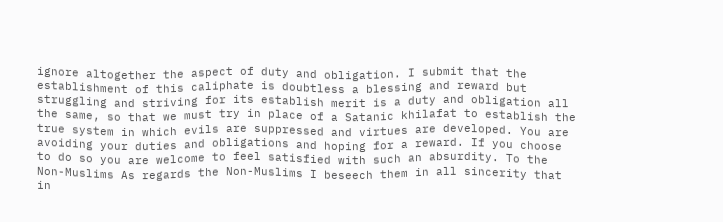ignore altogether the aspect of duty and obligation. I submit that the establishment of this caliphate is doubtless a blessing and reward but struggling and striving for its establish merit is a duty and obligation all the same, so that we must try in place of a Satanic khilafat to establish the true system in which evils are suppressed and virtues are developed. You are avoiding your duties and obligations and hoping for a reward. If you choose to do so you are welcome to feel satisfied with such an absurdity. To the Non-Muslims As regards the Non-Muslims I beseech them in all sincerity that in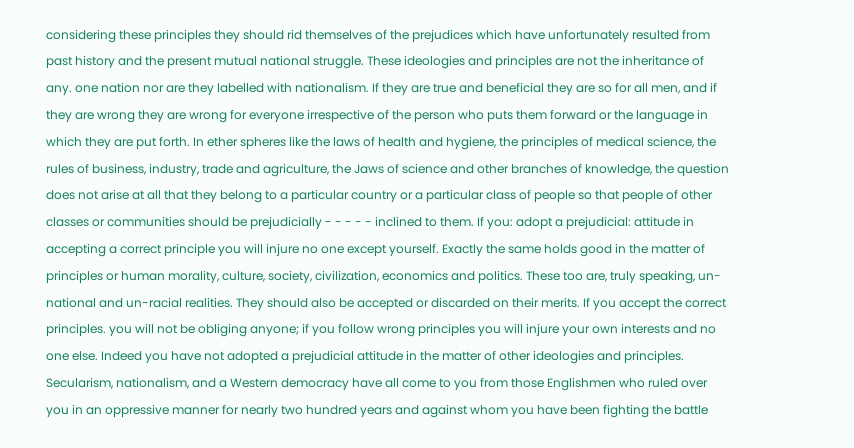considering these principles they should rid themselves of the prejudices which have unfortunately resulted from past history and the present mutual national struggle. These ideologies and principles are not the inheritance of any. one nation nor are they labelled with nationalism. If they are true and beneficial they are so for all men, and if they are wrong they are wrong for everyone irrespective of the person who puts them forward or the language in which they are put forth. In ether spheres like the laws of health and hygiene, the principles of medical science, the rules of business, industry, trade and agriculture, the Jaws of science and other branches of knowledge, the question does not arise at all that they belong to a particular country or a particular class of people so that people of other classes or communities should be prejudicially - - - - - inclined to them. If you: adopt a prejudicial: attitude in accepting a correct principle you will injure no one except yourself. Exactly the same holds good in the matter of principles or human morality, culture, society, civilization, economics and politics. These too are, truly speaking, un-national and un-racial realities. They should also be accepted or discarded on their merits. If you accept the correct principles. you will not be obliging anyone; if you follow wrong principles you will injure your own interests and no one else. Indeed you have not adopted a prejudicial attitude in the matter of other ideologies and principles. Secularism, nationalism, and a Western democracy have all come to you from those Englishmen who ruled over you in an oppressive manner for nearly two hundred years and against whom you have been fighting the battle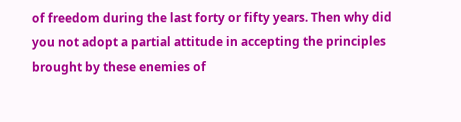of freedom during the last forty or fifty years. Then why did you not adopt a partial attitude in accepting the principles brought by these enemies of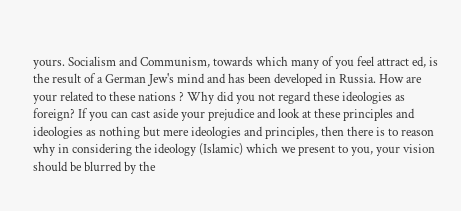yours. Socialism and Communism, towards which many of you feel attract ed, is the result of a German Jew's mind and has been developed in Russia. How are your related to these nations ? Why did you not regard these ideologies as foreign? If you can cast aside your prejudice and look at these principles and ideologies as nothing but mere ideologies and principles, then there is to reason why in considering the ideology (Islamic) which we present to you, your vision should be blurred by the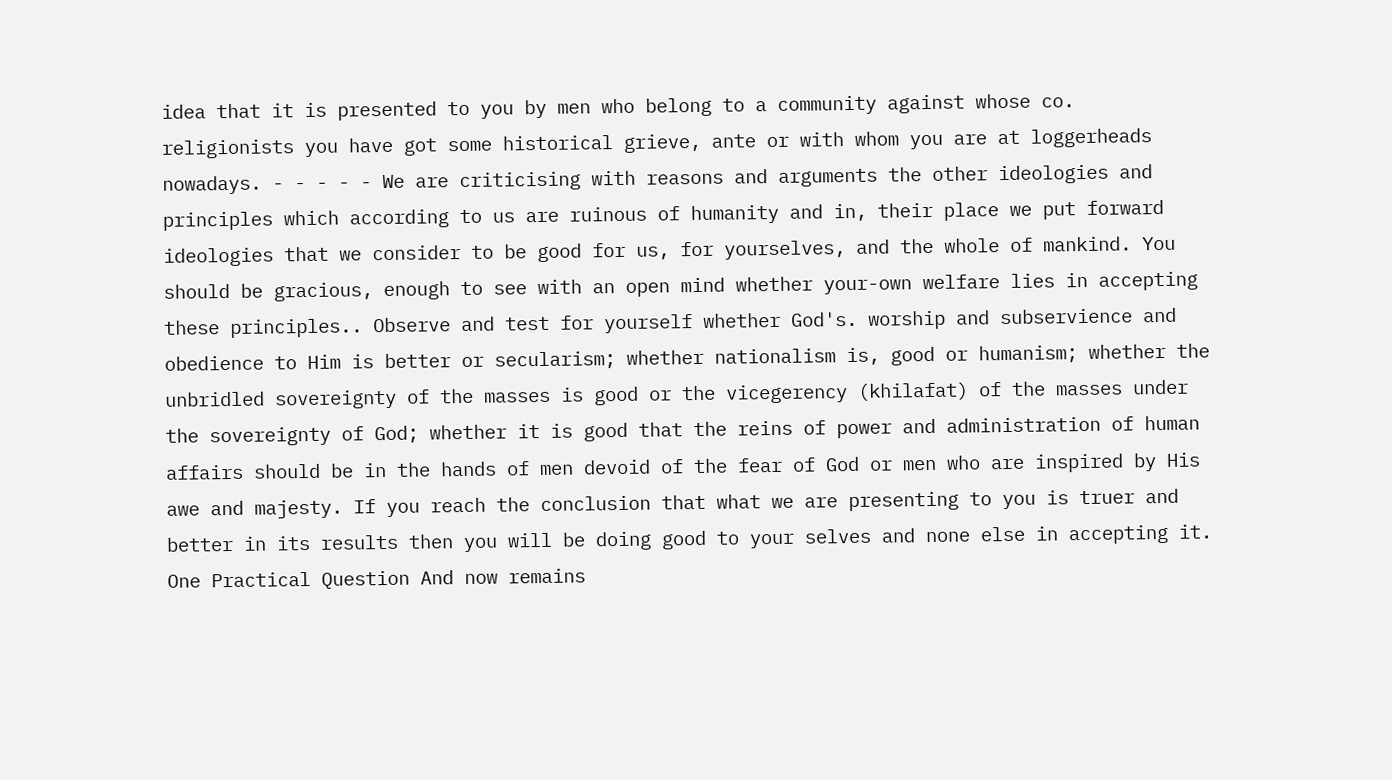idea that it is presented to you by men who belong to a community against whose co. religionists you have got some historical grieve, ante or with whom you are at loggerheads nowadays. - - - - - We are criticising with reasons and arguments the other ideologies and principles which according to us are ruinous of humanity and in, their place we put forward ideologies that we consider to be good for us, for yourselves, and the whole of mankind. You should be gracious, enough to see with an open mind whether your-own welfare lies in accepting these principles.. Observe and test for yourself whether God's. worship and subservience and obedience to Him is better or secularism; whether nationalism is, good or humanism; whether the unbridled sovereignty of the masses is good or the vicegerency (khilafat) of the masses under the sovereignty of God; whether it is good that the reins of power and administration of human affairs should be in the hands of men devoid of the fear of God or men who are inspired by His awe and majesty. If you reach the conclusion that what we are presenting to you is truer and better in its results then you will be doing good to your selves and none else in accepting it. One Practical Question And now remains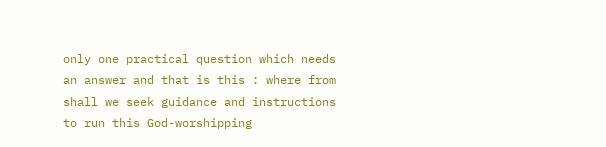only one practical question which needs an answer and that is this : where from shall we seek guidance and instructions to run this God-worshipping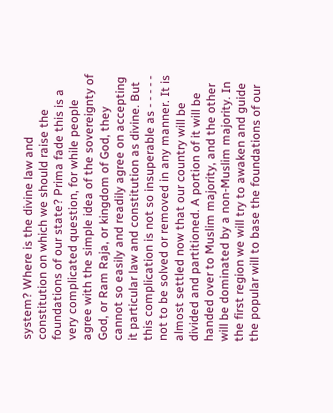system? Where is the divine law and constitution on which we should raise the foundations of our state? Prima fade this is a very complicated question, for while people agree with the simple idea of the sovereignty of God, or Ram Raja, or kingdom of God, they cannot so easily and readily agree on accepting it particular law and constitution as divine. But this complication is not so insuperable as - - - - - not to be solved or removed in any manner. It is almost settled now that our country will be divided and partitioned. A portion of it will be handed over to Muslim majority, and the other will be dominated by a non-Muslim majority. In the first region we will try to awaken and guide the popular will to base the foundations of our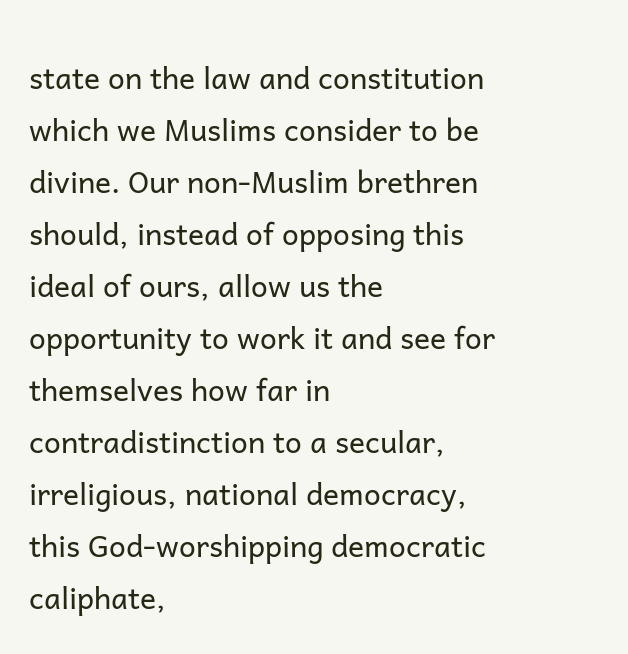state on the law and constitution which we Muslims consider to be divine. Our non-Muslim brethren should, instead of opposing this ideal of ours, allow us the opportunity to work it and see for themselves how far in contradistinction to a secular, irreligious, national democracy, this God-worshipping democratic caliphate,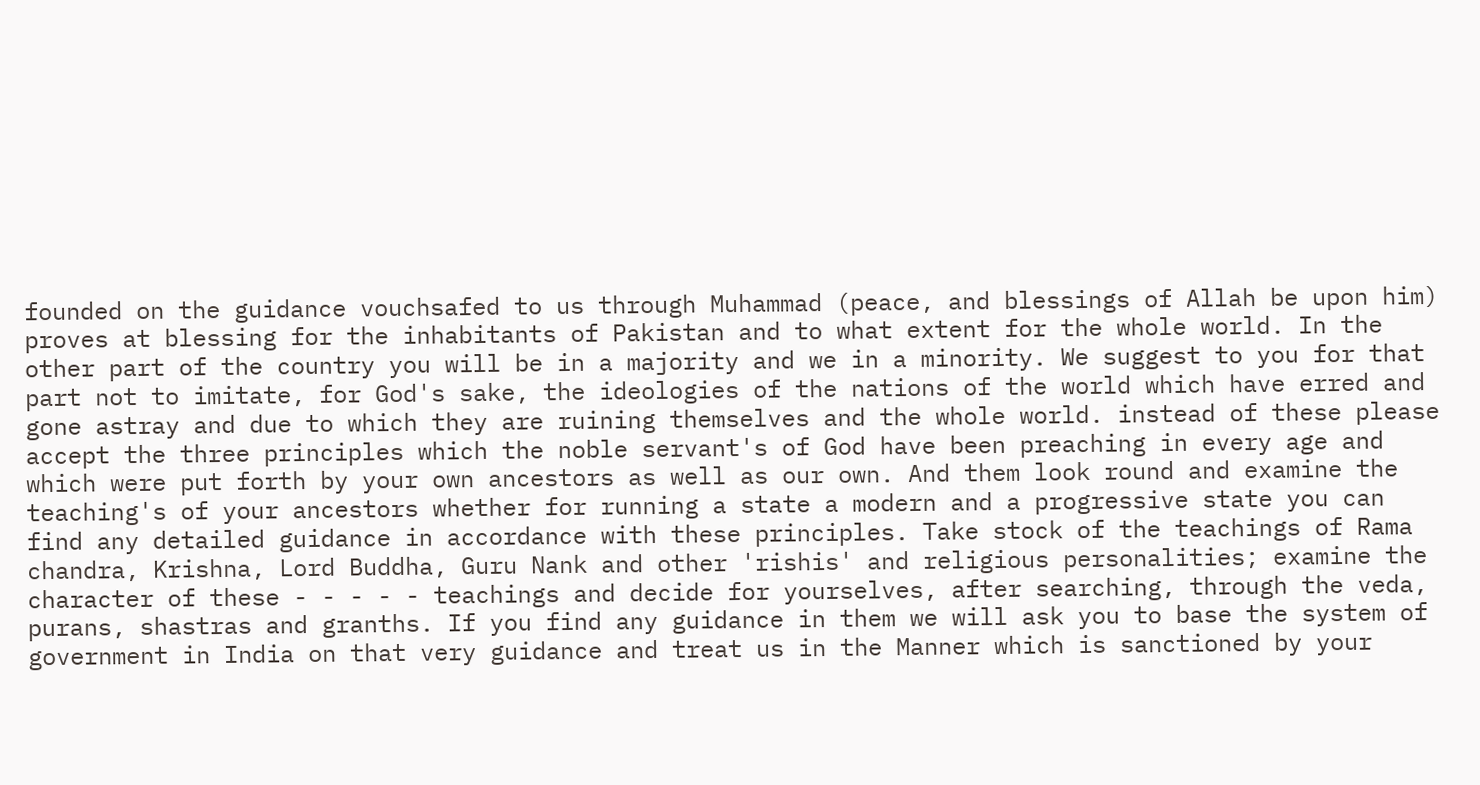founded on the guidance vouchsafed to us through Muhammad (peace, and blessings of Allah be upon him) proves at blessing for the inhabitants of Pakistan and to what extent for the whole world. In the other part of the country you will be in a majority and we in a minority. We suggest to you for that part not to imitate, for God's sake, the ideologies of the nations of the world which have erred and gone astray and due to which they are ruining themselves and the whole world. instead of these please accept the three principles which the noble servant's of God have been preaching in every age and which were put forth by your own ancestors as well as our own. And them look round and examine the teaching's of your ancestors whether for running a state a modern and a progressive state you can find any detailed guidance in accordance with these principles. Take stock of the teachings of Rama chandra, Krishna, Lord Buddha, Guru Nank and other 'rishis' and religious personalities; examine the character of these - - - - - teachings and decide for yourselves, after searching, through the veda, purans, shastras and granths. If you find any guidance in them we will ask you to base the system of government in India on that very guidance and treat us in the Manner which is sanctioned by your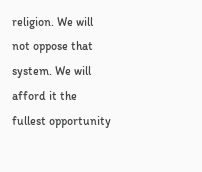religion. We will not oppose that system. We will afford it the fullest opportunity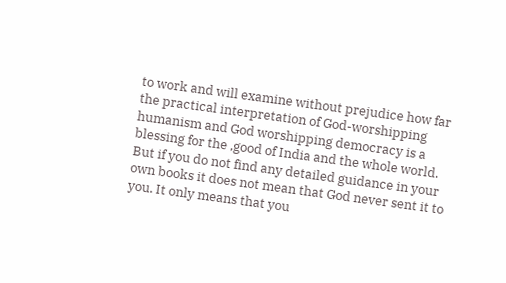to work and will examine without prejudice how far the practical interpretation of God-worshipping humanism and God worshipping democracy is a blessing for the ,good of India and the whole world. But if you do not find any detailed guidance in your own books it does not mean that God never sent it to you. It only means that you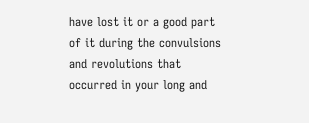have lost it or a good part of it during the convulsions and revolutions that occurred in your long and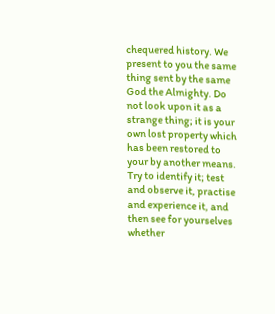chequered history. We present to you the same thing sent by the same God the Almighty. Do not look upon it as a strange thing; it is your own lost property which has been restored to your by another means. Try to identify it; test and observe it, practise and experience it, and then see for yourselves whether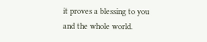it proves a blessing to you and the whole world.